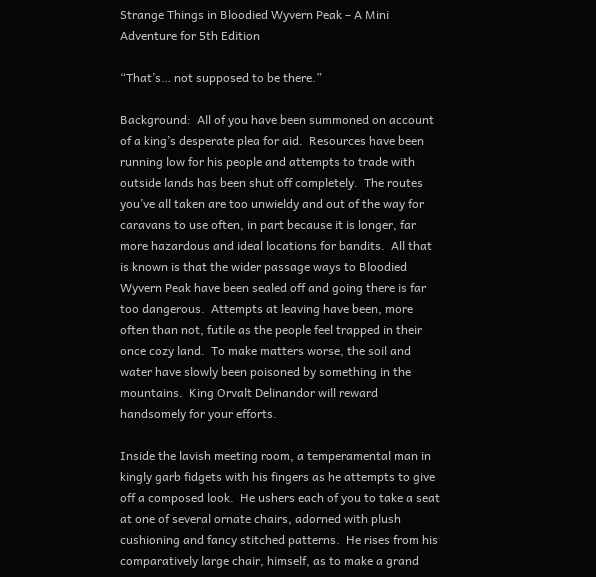Strange Things in Bloodied Wyvern Peak – A Mini Adventure for 5th Edition

“That’s… not supposed to be there.”

Background:  All of you have been summoned on account of a king’s desperate plea for aid.  Resources have been running low for his people and attempts to trade with outside lands has been shut off completely.  The routes you’ve all taken are too unwieldy and out of the way for caravans to use often, in part because it is longer, far more hazardous and ideal locations for bandits.  All that is known is that the wider passage ways to Bloodied Wyvern Peak have been sealed off and going there is far too dangerous.  Attempts at leaving have been, more often than not, futile as the people feel trapped in their once cozy land.  To make matters worse, the soil and water have slowly been poisoned by something in the mountains.  King Orvalt Delinandor will reward handsomely for your efforts.

Inside the lavish meeting room, a temperamental man in kingly garb fidgets with his fingers as he attempts to give off a composed look.  He ushers each of you to take a seat at one of several ornate chairs, adorned with plush cushioning and fancy stitched patterns.  He rises from his comparatively large chair, himself, as to make a grand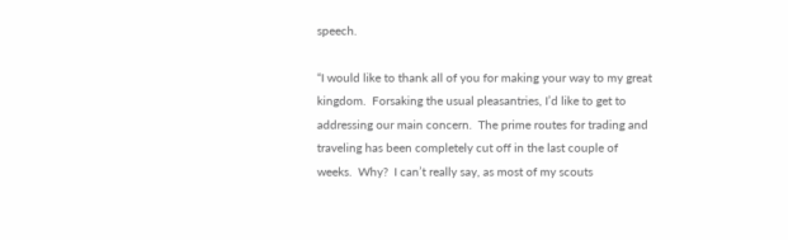speech.

“I would like to thank all of you for making your way to my great kingdom.  Forsaking the usual pleasantries, I’d like to get to addressing our main concern.  The prime routes for trading and traveling has been completely cut off in the last couple of weeks.  Why?  I can’t really say, as most of my scouts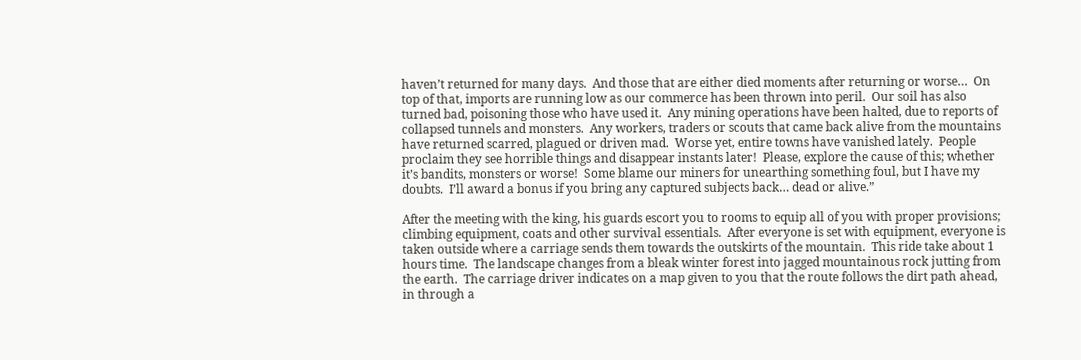haven’t returned for many days.  And those that are either died moments after returning or worse…  On top of that, imports are running low as our commerce has been thrown into peril.  Our soil has also turned bad, poisoning those who have used it.  Any mining operations have been halted, due to reports of collapsed tunnels and monsters.  Any workers, traders or scouts that came back alive from the mountains have returned scarred, plagued or driven mad.  Worse yet, entire towns have vanished lately.  People proclaim they see horrible things and disappear instants later!  Please, explore the cause of this; whether it’s bandits, monsters or worse!  Some blame our miners for unearthing something foul, but I have my doubts.  I’ll award a bonus if you bring any captured subjects back… dead or alive.”

After the meeting with the king, his guards escort you to rooms to equip all of you with proper provisions; climbing equipment, coats and other survival essentials.  After everyone is set with equipment, everyone is taken outside where a carriage sends them towards the outskirts of the mountain.  This ride take about 1 hours time.  The landscape changes from a bleak winter forest into jagged mountainous rock jutting from the earth.  The carriage driver indicates on a map given to you that the route follows the dirt path ahead, in through a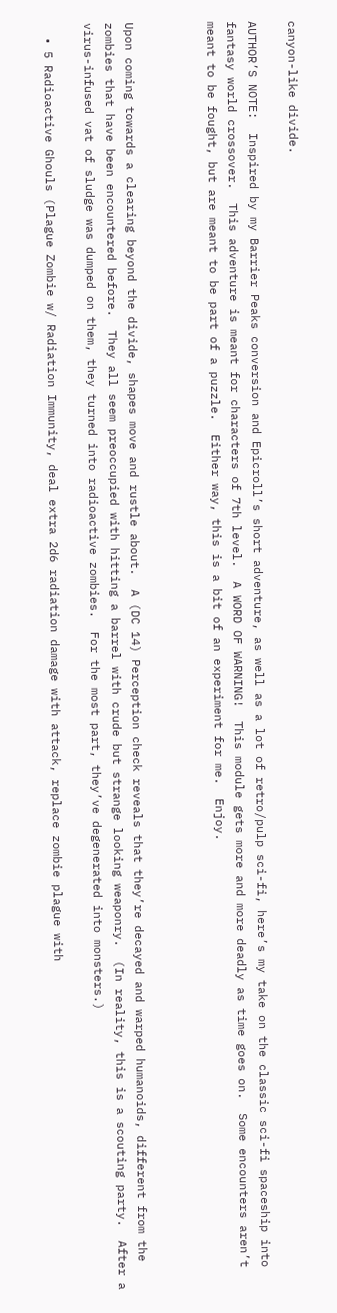canyon-like divide.

AUTHOR’S NOTE:  Inspired by my Barrier Peaks conversion and Epicroll’s short adventure, as well as a lot of retro/pulp sci-fi, here’s my take on the classic sci-fi spaceship into fantasy world crossover.  This adventure is meant for characters of 7th level.  A WORD OF WARNING!  This module gets more and more deadly as time goes on.  Some encounters aren’t meant to be fought, but are meant to be part of a puzzle.  Either way, this is a bit of an experiment for me.  Enjoy.



Upon coming towards a clearing beyond the divide, shapes move and rustle about.  A (DC 14) Perception check reveals that they’re decayed and warped humanoids, different from the zombies that have been encountered before.  They all seem preoccupied with hitting a barrel with crude but strange looking weaponry.  (In reality, this is a scouting party.  After a virus-infused vat of sludge was dumped on them, they turned into radioactive zombies.  For the most part, they’ve degenerated into monsters.)

  • 5 Radioactive Ghouls (Plague Zombie w/ Radiation Immunity, deal extra 2d6 radiation damage with attack, replace zombie plague with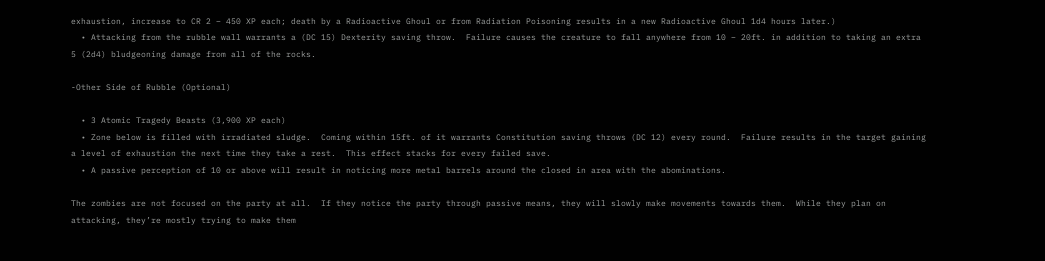exhaustion, increase to CR 2 – 450 XP each; death by a Radioactive Ghoul or from Radiation Poisoning results in a new Radioactive Ghoul 1d4 hours later.)
  • Attacking from the rubble wall warrants a (DC 15) Dexterity saving throw.  Failure causes the creature to fall anywhere from 10 – 20ft. in addition to taking an extra 5 (2d4) bludgeoning damage from all of the rocks.

-Other Side of Rubble (Optional)

  • 3 Atomic Tragedy Beasts (3,900 XP each)
  • Zone below is filled with irradiated sludge.  Coming within 15ft. of it warrants Constitution saving throws (DC 12) every round.  Failure results in the target gaining a level of exhaustion the next time they take a rest.  This effect stacks for every failed save.
  • A passive perception of 10 or above will result in noticing more metal barrels around the closed in area with the abominations.

The zombies are not focused on the party at all.  If they notice the party through passive means, they will slowly make movements towards them.  While they plan on attacking, they’re mostly trying to make them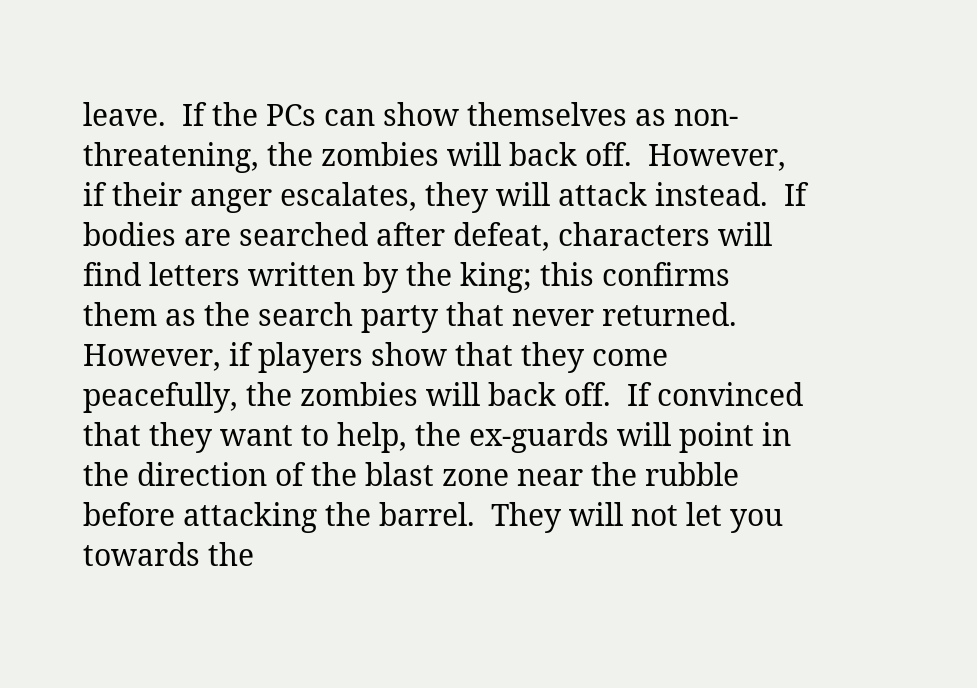leave.  If the PCs can show themselves as non-threatening, the zombies will back off.  However, if their anger escalates, they will attack instead.  If bodies are searched after defeat, characters will find letters written by the king; this confirms them as the search party that never returned.  However, if players show that they come peacefully, the zombies will back off.  If convinced that they want to help, the ex-guards will point in the direction of the blast zone near the rubble before attacking the barrel.  They will not let you towards the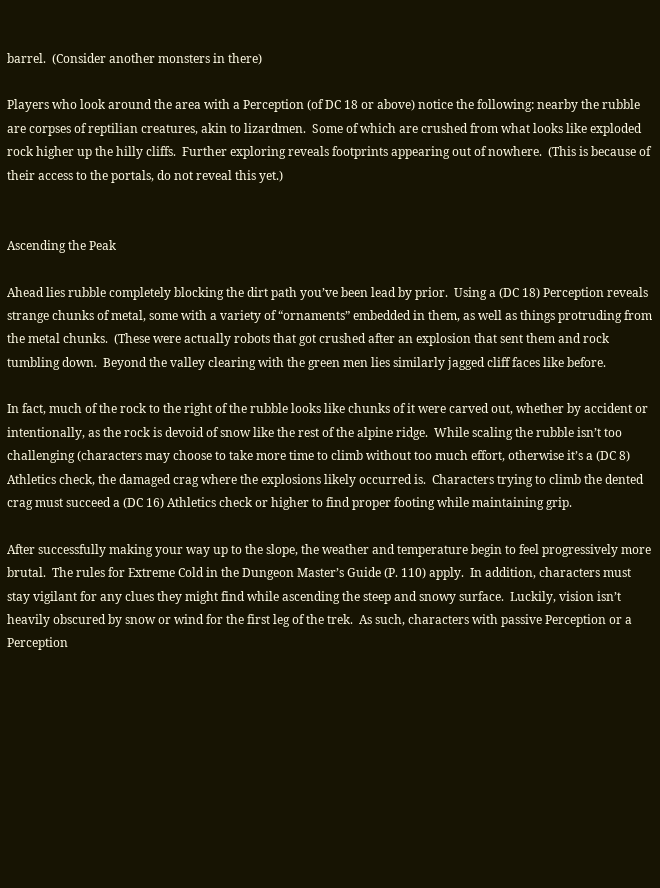barrel.  (Consider another monsters in there)

Players who look around the area with a Perception (of DC 18 or above) notice the following: nearby the rubble are corpses of reptilian creatures, akin to lizardmen.  Some of which are crushed from what looks like exploded rock higher up the hilly cliffs.  Further exploring reveals footprints appearing out of nowhere.  (This is because of their access to the portals, do not reveal this yet.)


Ascending the Peak

Ahead lies rubble completely blocking the dirt path you’ve been lead by prior.  Using a (DC 18) Perception reveals strange chunks of metal, some with a variety of “ornaments” embedded in them, as well as things protruding from the metal chunks.  (These were actually robots that got crushed after an explosion that sent them and rock tumbling down.  Beyond the valley clearing with the green men lies similarly jagged cliff faces like before.

In fact, much of the rock to the right of the rubble looks like chunks of it were carved out, whether by accident or intentionally, as the rock is devoid of snow like the rest of the alpine ridge.  While scaling the rubble isn’t too challenging (characters may choose to take more time to climb without too much effort, otherwise it’s a (DC 8) Athletics check, the damaged crag where the explosions likely occurred is.  Characters trying to climb the dented crag must succeed a (DC 16) Athletics check or higher to find proper footing while maintaining grip.

After successfully making your way up to the slope, the weather and temperature begin to feel progressively more brutal.  The rules for Extreme Cold in the Dungeon Master’s Guide (P. 110) apply.  In addition, characters must stay vigilant for any clues they might find while ascending the steep and snowy surface.  Luckily, vision isn’t heavily obscured by snow or wind for the first leg of the trek.  As such, characters with passive Perception or a Perception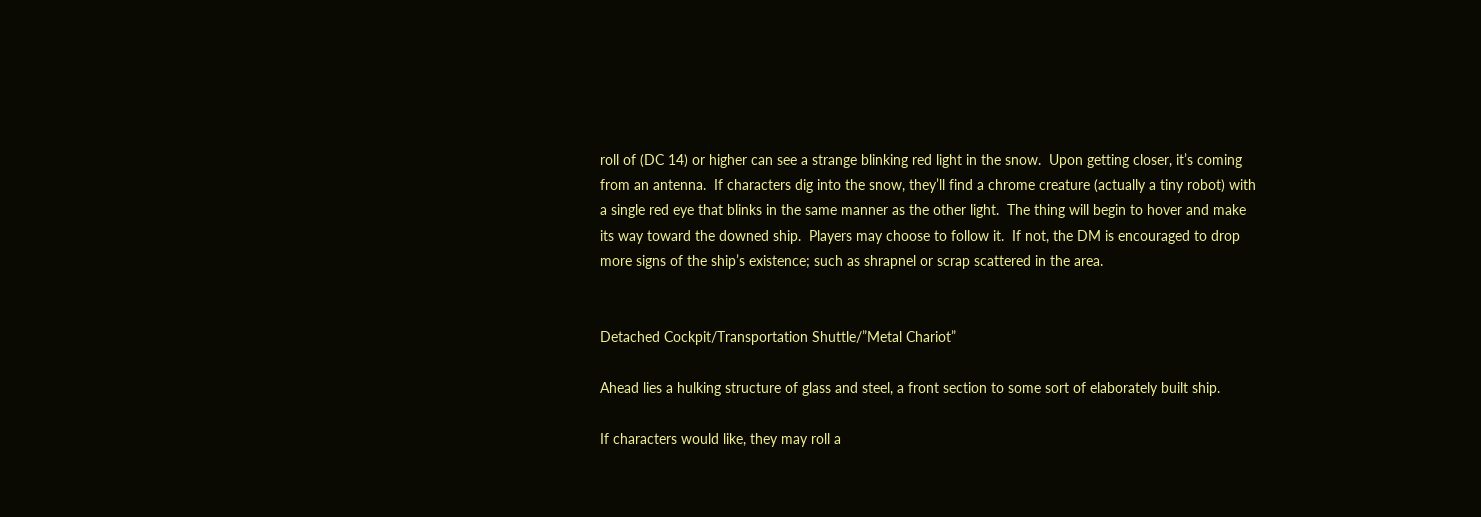roll of (DC 14) or higher can see a strange blinking red light in the snow.  Upon getting closer, it’s coming from an antenna.  If characters dig into the snow, they’ll find a chrome creature (actually a tiny robot) with a single red eye that blinks in the same manner as the other light.  The thing will begin to hover and make its way toward the downed ship.  Players may choose to follow it.  If not, the DM is encouraged to drop more signs of the ship’s existence; such as shrapnel or scrap scattered in the area.


Detached Cockpit/Transportation Shuttle/”Metal Chariot”

Ahead lies a hulking structure of glass and steel, a front section to some sort of elaborately built ship.

If characters would like, they may roll a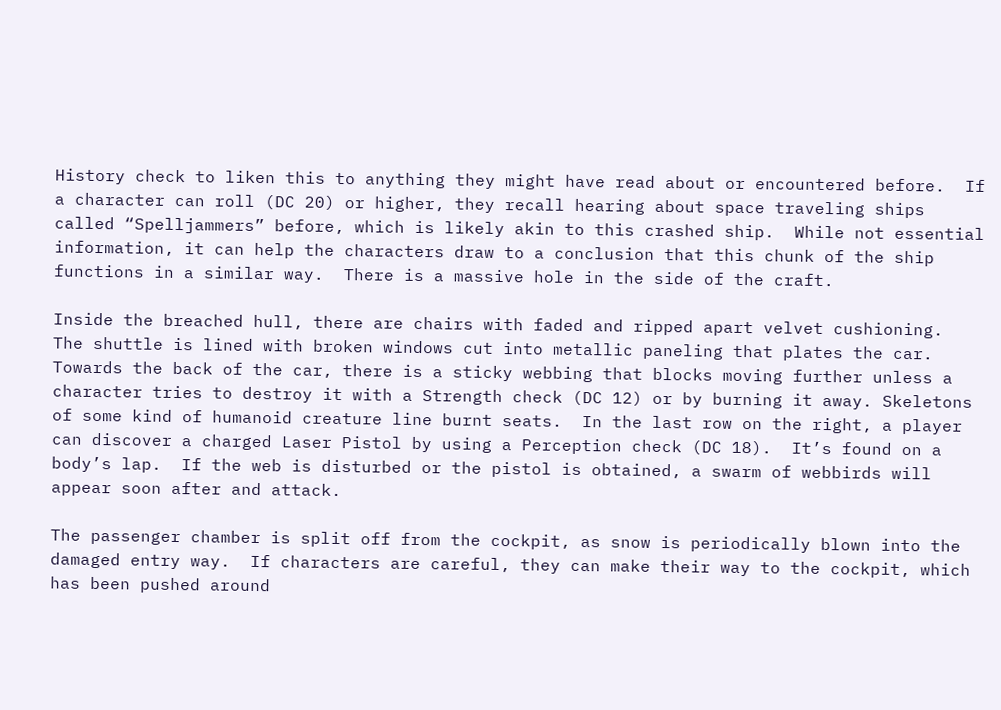History check to liken this to anything they might have read about or encountered before.  If a character can roll (DC 20) or higher, they recall hearing about space traveling ships called “Spelljammers” before, which is likely akin to this crashed ship.  While not essential information, it can help the characters draw to a conclusion that this chunk of the ship functions in a similar way.  There is a massive hole in the side of the craft.

Inside the breached hull, there are chairs with faded and ripped apart velvet cushioning.  The shuttle is lined with broken windows cut into metallic paneling that plates the car.  Towards the back of the car, there is a sticky webbing that blocks moving further unless a character tries to destroy it with a Strength check (DC 12) or by burning it away. Skeletons of some kind of humanoid creature line burnt seats.  In the last row on the right, a player can discover a charged Laser Pistol by using a Perception check (DC 18).  It’s found on a body’s lap.  If the web is disturbed or the pistol is obtained, a swarm of webbirds will appear soon after and attack.

The passenger chamber is split off from the cockpit, as snow is periodically blown into the damaged entry way.  If characters are careful, they can make their way to the cockpit, which has been pushed around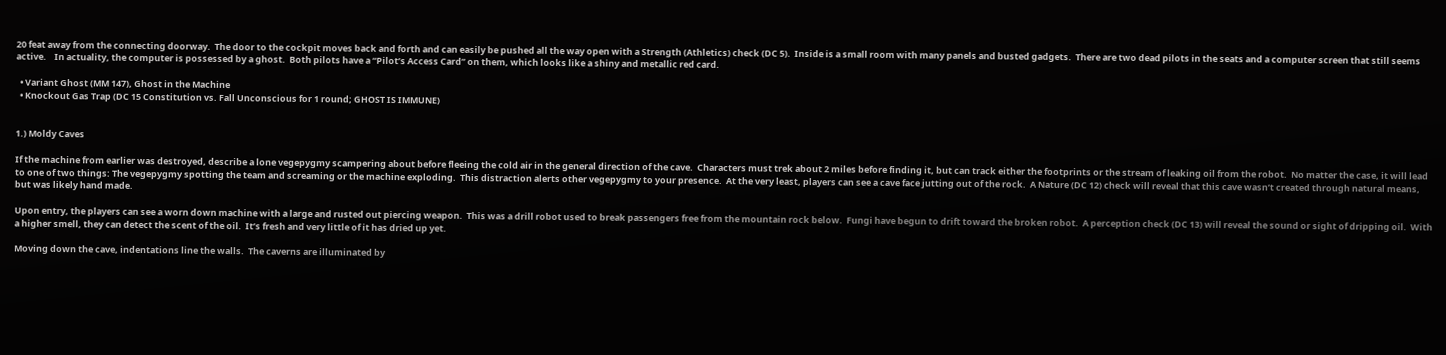20 feat away from the connecting doorway.  The door to the cockpit moves back and forth and can easily be pushed all the way open with a Strength (Athletics) check (DC 5).  Inside is a small room with many panels and busted gadgets.  There are two dead pilots in the seats and a computer screen that still seems active.    In actuality, the computer is possessed by a ghost.  Both pilots have a “Pilot’s Access Card” on them, which looks like a shiny and metallic red card.

  • Variant Ghost (MM 147), Ghost in the Machine
  • Knockout Gas Trap (DC 15 Constitution vs. Fall Unconscious for 1 round; GHOST IS IMMUNE)


1.) Moldy Caves

If the machine from earlier was destroyed, describe a lone vegepygmy scampering about before fleeing the cold air in the general direction of the cave.  Characters must trek about 2 miles before finding it, but can track either the footprints or the stream of leaking oil from the robot.  No matter the case, it will lead to one of two things: The vegepygmy spotting the team and screaming or the machine exploding.  This distraction alerts other vegepygmy to your presence.  At the very least, players can see a cave face jutting out of the rock.  A Nature (DC 12) check will reveal that this cave wasn’t created through natural means, but was likely hand made.

Upon entry, the players can see a worn down machine with a large and rusted out piercing weapon.  This was a drill robot used to break passengers free from the mountain rock below.  Fungi have begun to drift toward the broken robot.  A perception check (DC 13) will reveal the sound or sight of dripping oil.  With a higher smell, they can detect the scent of the oil.  It’s fresh and very little of it has dried up yet.

Moving down the cave, indentations line the walls.  The caverns are illuminated by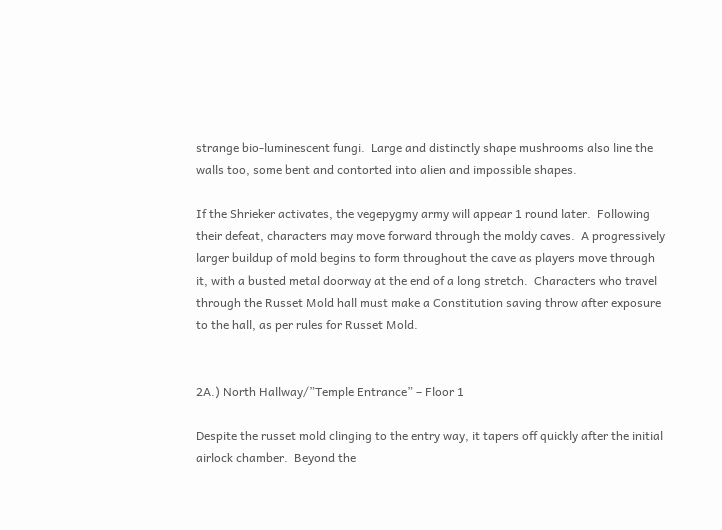strange bio-luminescent fungi.  Large and distinctly shape mushrooms also line the walls too, some bent and contorted into alien and impossible shapes.

If the Shrieker activates, the vegepygmy army will appear 1 round later.  Following their defeat, characters may move forward through the moldy caves.  A progressively larger buildup of mold begins to form throughout the cave as players move through it, with a busted metal doorway at the end of a long stretch.  Characters who travel through the Russet Mold hall must make a Constitution saving throw after exposure to the hall, as per rules for Russet Mold.


2A.) North Hallway/”Temple Entrance” – Floor 1

Despite the russet mold clinging to the entry way, it tapers off quickly after the initial airlock chamber.  Beyond the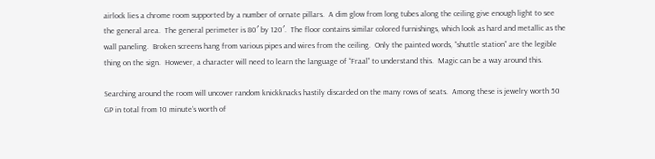airlock lies a chrome room supported by a number of ornate pillars.  A dim glow from long tubes along the ceiling give enough light to see the general area.  The general perimeter is 80′ by 120′.  The floor contains similar colored furnishings, which look as hard and metallic as the wall paneling.  Broken screens hang from various pipes and wires from the ceiling.  Only the painted words, “shuttle station” are the legible thing on the sign.  However, a character will need to learn the language of “Fraal” to understand this.  Magic can be a way around this.

Searching around the room will uncover random knickknacks hastily discarded on the many rows of seats.  Among these is jewelry worth 50 GP in total from 10 minute’s worth of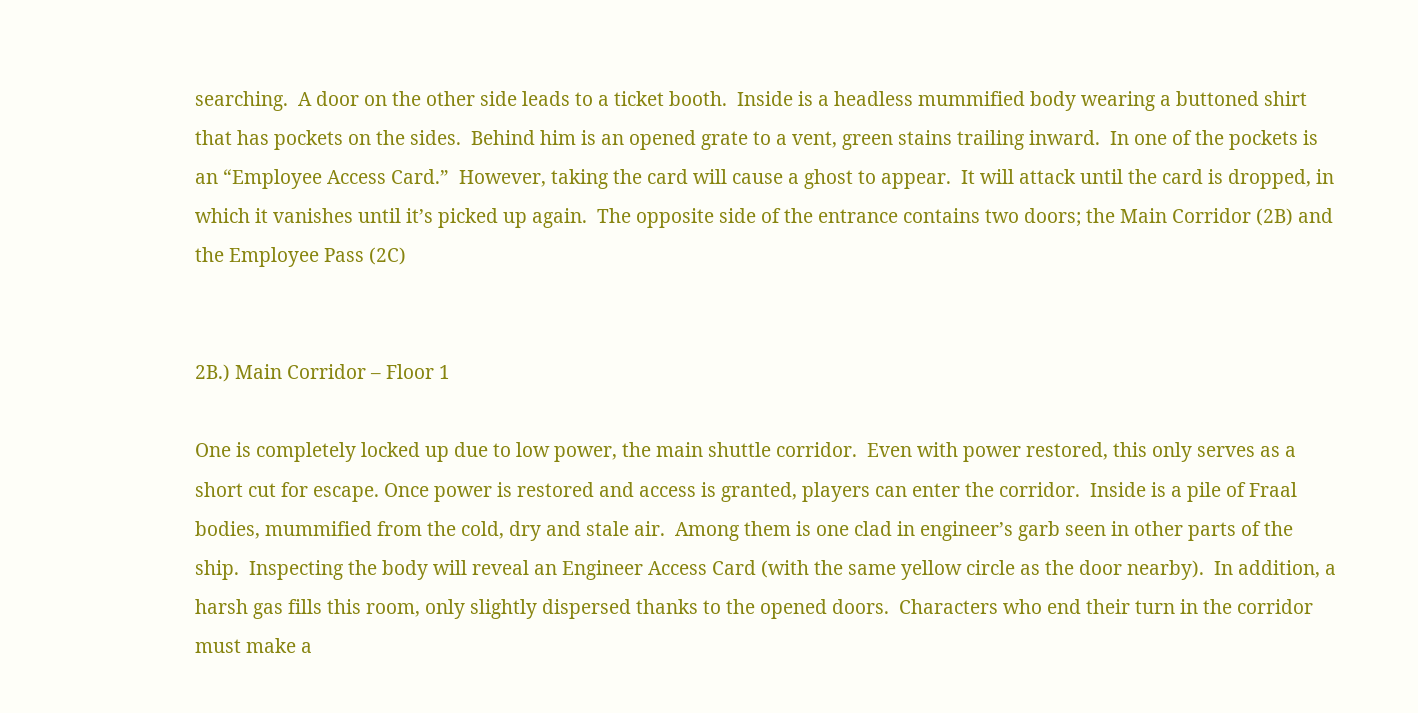searching.  A door on the other side leads to a ticket booth.  Inside is a headless mummified body wearing a buttoned shirt that has pockets on the sides.  Behind him is an opened grate to a vent, green stains trailing inward.  In one of the pockets is an “Employee Access Card.”  However, taking the card will cause a ghost to appear.  It will attack until the card is dropped, in which it vanishes until it’s picked up again.  The opposite side of the entrance contains two doors; the Main Corridor (2B) and the Employee Pass (2C)


2B.) Main Corridor – Floor 1

One is completely locked up due to low power, the main shuttle corridor.  Even with power restored, this only serves as a short cut for escape. Once power is restored and access is granted, players can enter the corridor.  Inside is a pile of Fraal bodies, mummified from the cold, dry and stale air.  Among them is one clad in engineer’s garb seen in other parts of the ship.  Inspecting the body will reveal an Engineer Access Card (with the same yellow circle as the door nearby).  In addition, a harsh gas fills this room, only slightly dispersed thanks to the opened doors.  Characters who end their turn in the corridor must make a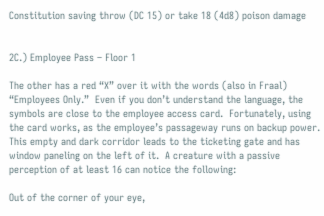Constitution saving throw (DC 15) or take 18 (4d8) poison damage


2C.) Employee Pass – Floor 1

The other has a red “X” over it with the words (also in Fraal) “Employees Only.”  Even if you don’t understand the language, the symbols are close to the employee access card.  Fortunately, using the card works, as the employee’s passageway runs on backup power.  This empty and dark corridor leads to the ticketing gate and has window paneling on the left of it.  A creature with a passive perception of at least 16 can notice the following:

Out of the corner of your eye,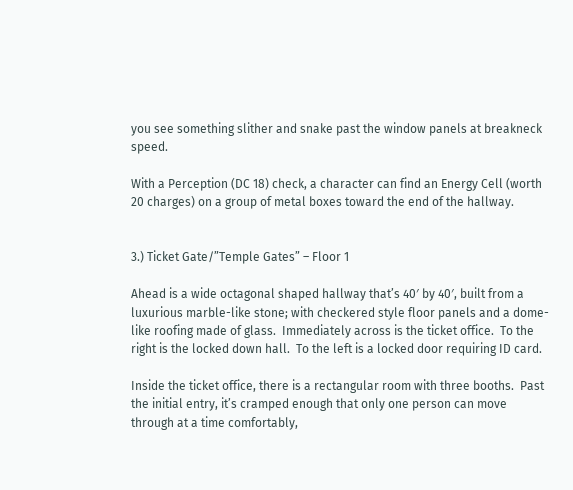you see something slither and snake past the window panels at breakneck speed.

With a Perception (DC 18) check, a character can find an Energy Cell (worth 20 charges) on a group of metal boxes toward the end of the hallway.


3.) Ticket Gate/”Temple Gates” – Floor 1

Ahead is a wide octagonal shaped hallway that’s 40′ by 40′, built from a luxurious marble-like stone; with checkered style floor panels and a dome-like roofing made of glass.  Immediately across is the ticket office.  To the right is the locked down hall.  To the left is a locked door requiring ID card.

Inside the ticket office, there is a rectangular room with three booths.  Past the initial entry, it’s cramped enough that only one person can move through at a time comfortably,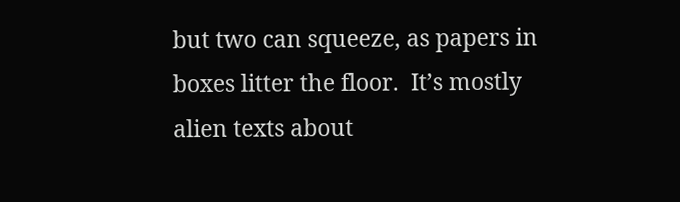but two can squeeze, as papers in boxes litter the floor.  It’s mostly alien texts about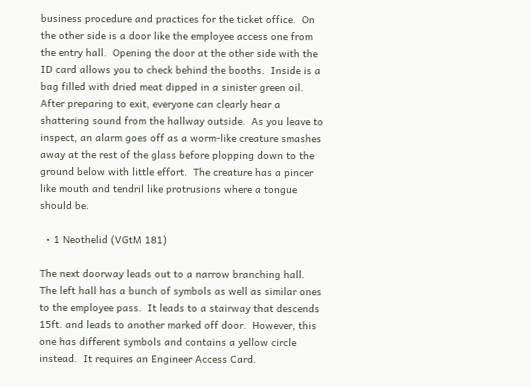business procedure and practices for the ticket office.  On the other side is a door like the employee access one from the entry hall.  Opening the door at the other side with the ID card allows you to check behind the booths.  Inside is a bag filled with dried meat dipped in a sinister green oil.  After preparing to exit, everyone can clearly hear a shattering sound from the hallway outside.  As you leave to inspect, an alarm goes off as a worm-like creature smashes away at the rest of the glass before plopping down to the ground below with little effort.  The creature has a pincer like mouth and tendril like protrusions where a tongue should be.

  • 1 Neothelid (VGtM 181)

The next doorway leads out to a narrow branching hall.  The left hall has a bunch of symbols as well as similar ones to the employee pass.  It leads to a stairway that descends 15ft. and leads to another marked off door.  However, this one has different symbols and contains a yellow circle instead.  It requires an Engineer Access Card.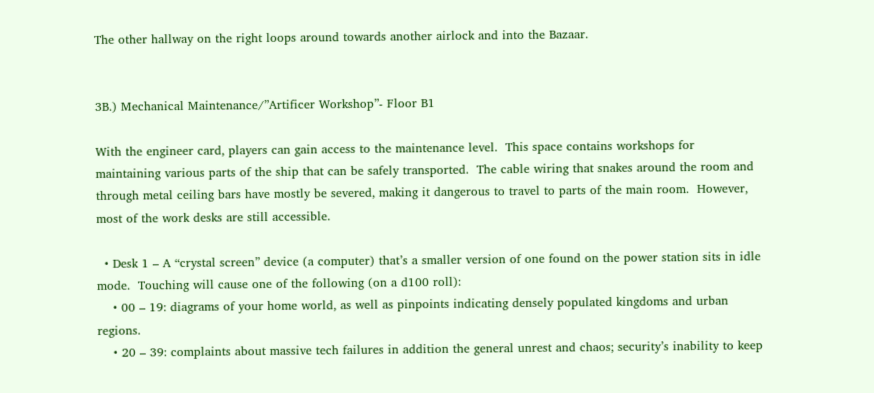The other hallway on the right loops around towards another airlock and into the Bazaar.


3B.) Mechanical Maintenance/”Artificer Workshop”- Floor B1

With the engineer card, players can gain access to the maintenance level.  This space contains workshops for maintaining various parts of the ship that can be safely transported.  The cable wiring that snakes around the room and through metal ceiling bars have mostly be severed, making it dangerous to travel to parts of the main room.  However, most of the work desks are still accessible.

  • Desk 1 – A “crystal screen” device (a computer) that’s a smaller version of one found on the power station sits in idle mode.  Touching will cause one of the following (on a d100 roll):
    • 00 – 19: diagrams of your home world, as well as pinpoints indicating densely populated kingdoms and urban regions.
    • 20 – 39: complaints about massive tech failures in addition the general unrest and chaos; security’s inability to keep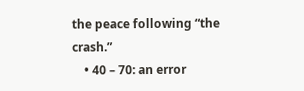the peace following “the crash.”
    • 40 – 70: an error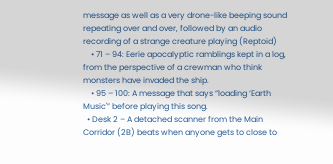message as well as a very drone-like beeping sound repeating over and over, followed by an audio recording of a strange creature playing (Reptoid)
    • 71 – 94: Eerie apocalyptic ramblings kept in a log, from the perspective of a crewman who think monsters have invaded the ship.
    • 95 – 100: A message that says “loading ‘Earth Music'” before playing this song.
  • Desk 2 – A detached scanner from the Main Corridor (2B) beats when anyone gets to close to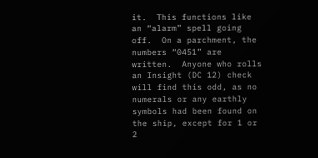it.  This functions like an “alarm” spell going off.  On a parchment, the numbers “0451” are written.  Anyone who rolls an Insight (DC 12) check will find this odd, as no numerals or any earthly symbols had been found on the ship, except for 1 or 2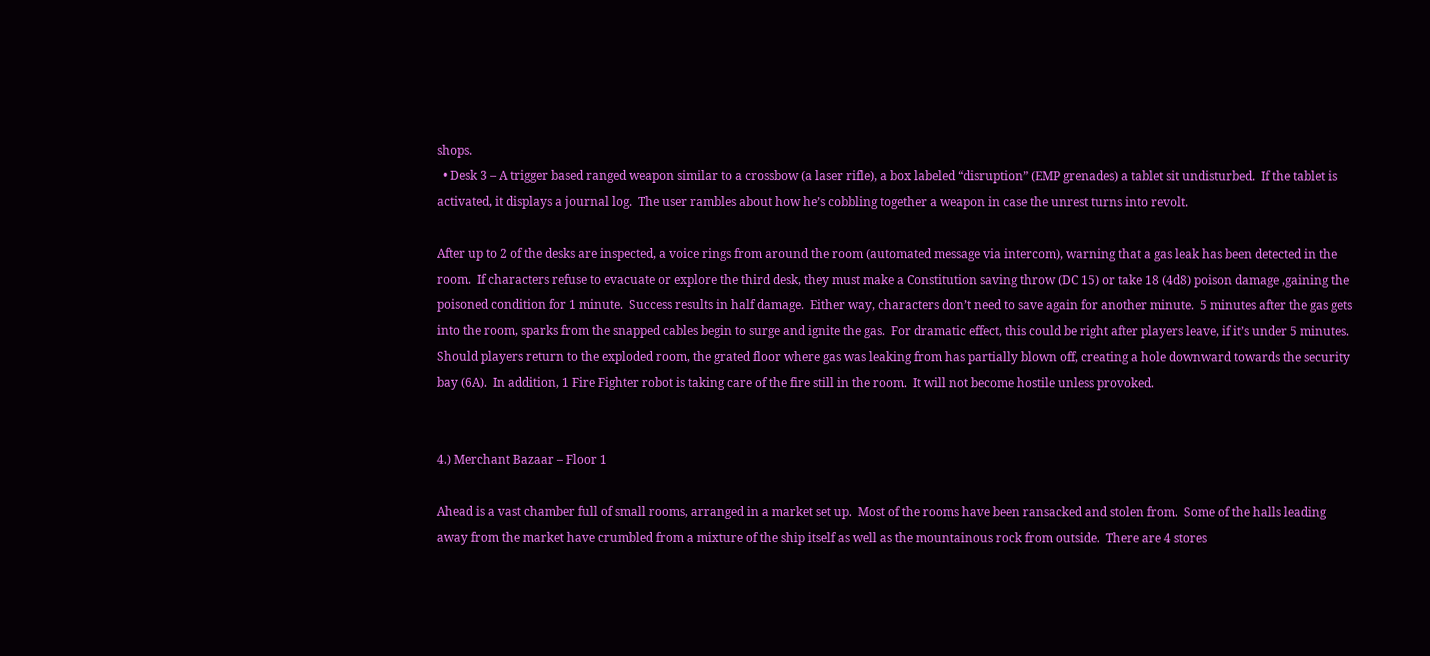shops.
  • Desk 3 – A trigger based ranged weapon similar to a crossbow (a laser rifle), a box labeled “disruption” (EMP grenades) a tablet sit undisturbed.  If the tablet is activated, it displays a journal log.  The user rambles about how he’s cobbling together a weapon in case the unrest turns into revolt.

After up to 2 of the desks are inspected, a voice rings from around the room (automated message via intercom), warning that a gas leak has been detected in the room.  If characters refuse to evacuate or explore the third desk, they must make a Constitution saving throw (DC 15) or take 18 (4d8) poison damage ,gaining the poisoned condition for 1 minute.  Success results in half damage.  Either way, characters don’t need to save again for another minute.  5 minutes after the gas gets into the room, sparks from the snapped cables begin to surge and ignite the gas.  For dramatic effect, this could be right after players leave, if it’s under 5 minutes.  Should players return to the exploded room, the grated floor where gas was leaking from has partially blown off, creating a hole downward towards the security bay (6A).  In addition, 1 Fire Fighter robot is taking care of the fire still in the room.  It will not become hostile unless provoked.


4.) Merchant Bazaar – Floor 1

Ahead is a vast chamber full of small rooms, arranged in a market set up.  Most of the rooms have been ransacked and stolen from.  Some of the halls leading away from the market have crumbled from a mixture of the ship itself as well as the mountainous rock from outside.  There are 4 stores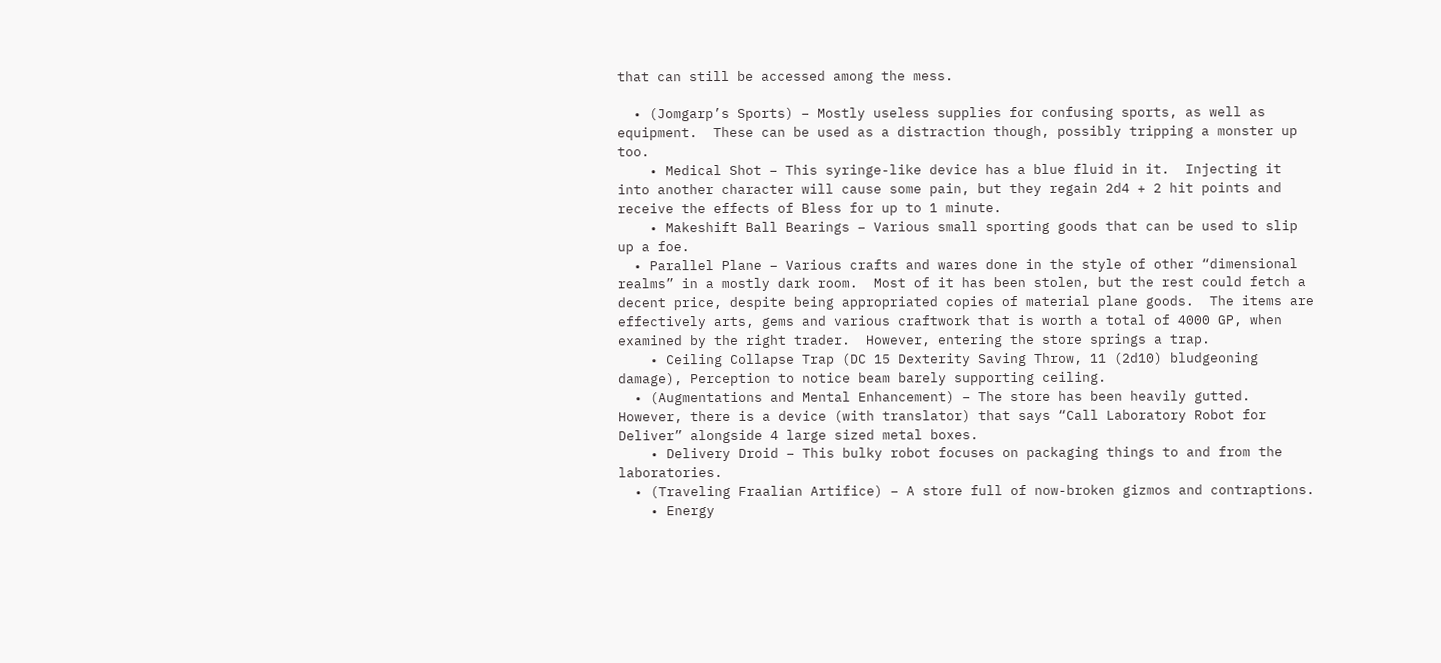that can still be accessed among the mess.

  • (Jomgarp’s Sports) – Mostly useless supplies for confusing sports, as well as equipment.  These can be used as a distraction though, possibly tripping a monster up too.
    • Medical Shot – This syringe-like device has a blue fluid in it.  Injecting it into another character will cause some pain, but they regain 2d4 + 2 hit points and receive the effects of Bless for up to 1 minute.
    • Makeshift Ball Bearings – Various small sporting goods that can be used to slip up a foe.
  • Parallel Plane – Various crafts and wares done in the style of other “dimensional realms” in a mostly dark room.  Most of it has been stolen, but the rest could fetch a decent price, despite being appropriated copies of material plane goods.  The items are effectively arts, gems and various craftwork that is worth a total of 4000 GP, when examined by the right trader.  However, entering the store springs a trap.
    • Ceiling Collapse Trap (DC 15 Dexterity Saving Throw, 11 (2d10) bludgeoning damage), Perception to notice beam barely supporting ceiling.
  • (Augmentations and Mental Enhancement) – The store has been heavily gutted.  However, there is a device (with translator) that says “Call Laboratory Robot for Deliver” alongside 4 large sized metal boxes.
    • Delivery Droid – This bulky robot focuses on packaging things to and from the laboratories.
  • (Traveling Fraalian Artifice) – A store full of now-broken gizmos and contraptions.
    • Energy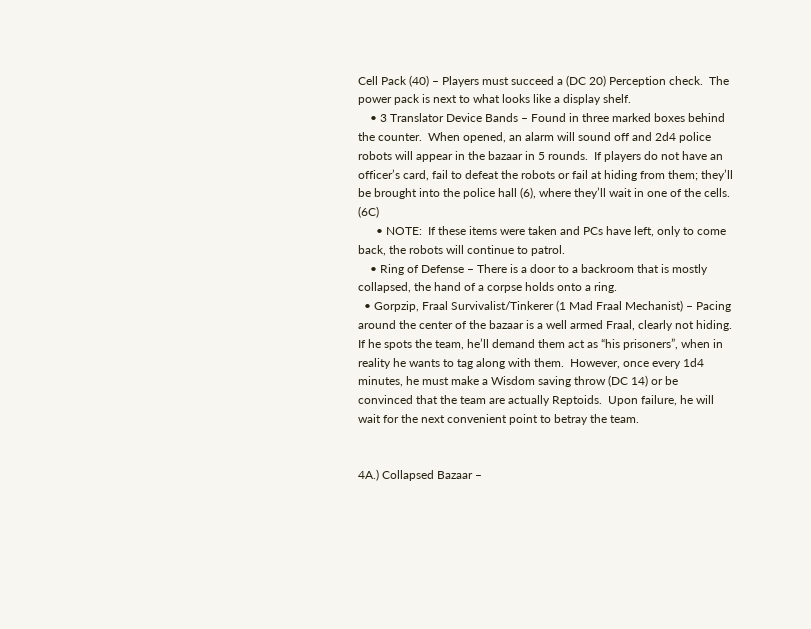Cell Pack (40) – Players must succeed a (DC 20) Perception check.  The power pack is next to what looks like a display shelf.
    • 3 Translator Device Bands – Found in three marked boxes behind the counter.  When opened, an alarm will sound off and 2d4 police robots will appear in the bazaar in 5 rounds.  If players do not have an officer’s card, fail to defeat the robots or fail at hiding from them; they’ll be brought into the police hall (6), where they’ll wait in one of the cells. (6C)
      • NOTE:  If these items were taken and PCs have left, only to come back, the robots will continue to patrol.
    • Ring of Defense – There is a door to a backroom that is mostly collapsed, the hand of a corpse holds onto a ring.
  • Gorpzip, Fraal Survivalist/Tinkerer (1 Mad Fraal Mechanist) – Pacing around the center of the bazaar is a well armed Fraal, clearly not hiding.  If he spots the team, he’ll demand them act as “his prisoners”, when in reality he wants to tag along with them.  However, once every 1d4 minutes, he must make a Wisdom saving throw (DC 14) or be convinced that the team are actually Reptoids.  Upon failure, he will wait for the next convenient point to betray the team.


4A.) Collapsed Bazaar –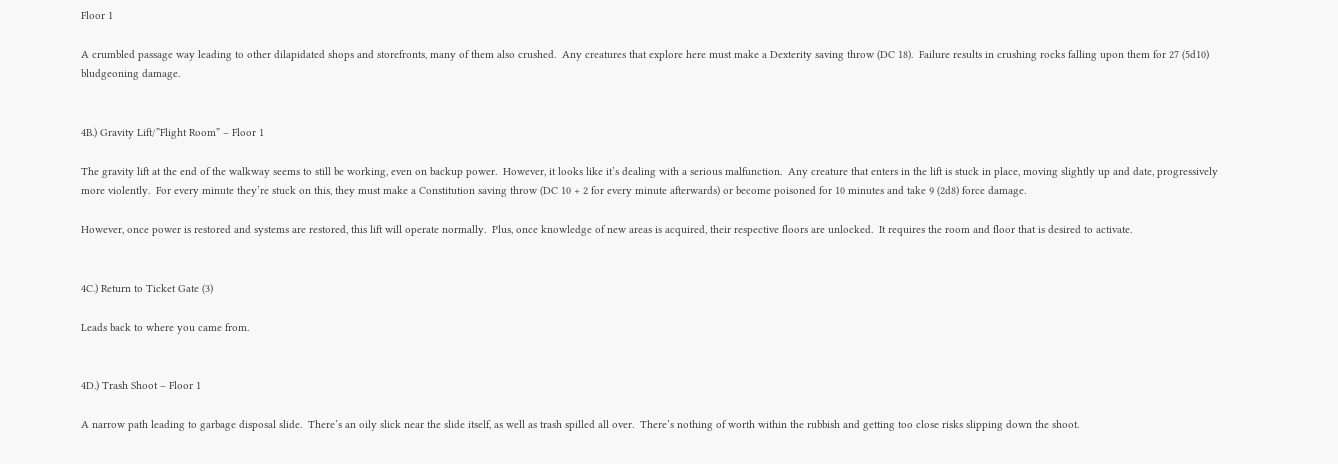Floor 1

A crumbled passage way leading to other dilapidated shops and storefronts, many of them also crushed.  Any creatures that explore here must make a Dexterity saving throw (DC 18).  Failure results in crushing rocks falling upon them for 27 (5d10) bludgeoning damage.


4B.) Gravity Lift/”Flight Room” – Floor 1

The gravity lift at the end of the walkway seems to still be working, even on backup power.  However, it looks like it’s dealing with a serious malfunction.  Any creature that enters in the lift is stuck in place, moving slightly up and date, progressively more violently.  For every minute they’re stuck on this, they must make a Constitution saving throw (DC 10 + 2 for every minute afterwards) or become poisoned for 10 minutes and take 9 (2d8) force damage.

However, once power is restored and systems are restored, this lift will operate normally.  Plus, once knowledge of new areas is acquired, their respective floors are unlocked.  It requires the room and floor that is desired to activate.


4C.) Return to Ticket Gate (3)

Leads back to where you came from.


4D.) Trash Shoot – Floor 1

A narrow path leading to garbage disposal slide.  There’s an oily slick near the slide itself, as well as trash spilled all over.  There’s nothing of worth within the rubbish and getting too close risks slipping down the shoot.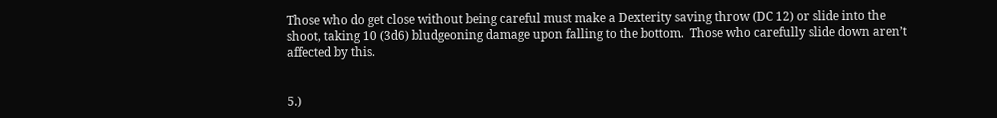Those who do get close without being careful must make a Dexterity saving throw (DC 12) or slide into the shoot, taking 10 (3d6) bludgeoning damage upon falling to the bottom.  Those who carefully slide down aren’t affected by this.


5.)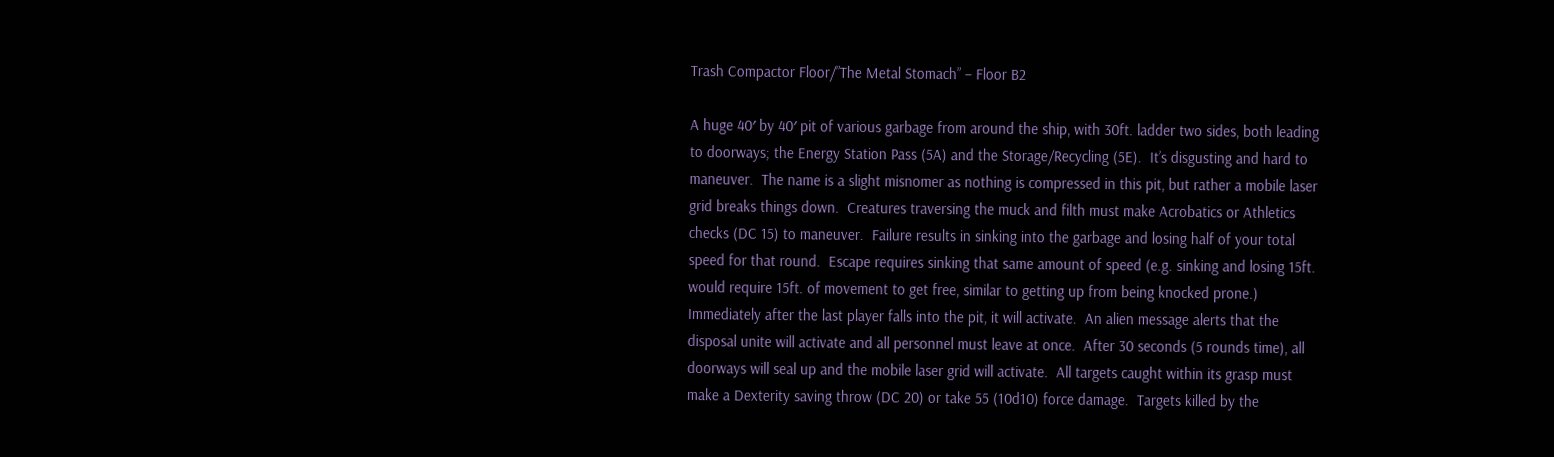Trash Compactor Floor/”The Metal Stomach” – Floor B2

A huge 40′ by 40′ pit of various garbage from around the ship, with 30ft. ladder two sides, both leading to doorways; the Energy Station Pass (5A) and the Storage/Recycling (5E).  It’s disgusting and hard to maneuver.  The name is a slight misnomer as nothing is compressed in this pit, but rather a mobile laser grid breaks things down.  Creatures traversing the muck and filth must make Acrobatics or Athletics checks (DC 15) to maneuver.  Failure results in sinking into the garbage and losing half of your total speed for that round.  Escape requires sinking that same amount of speed (e.g. sinking and losing 15ft. would require 15ft. of movement to get free, similar to getting up from being knocked prone.)  Immediately after the last player falls into the pit, it will activate.  An alien message alerts that the disposal unite will activate and all personnel must leave at once.  After 30 seconds (5 rounds time), all doorways will seal up and the mobile laser grid will activate.  All targets caught within its grasp must make a Dexterity saving throw (DC 20) or take 55 (10d10) force damage.  Targets killed by the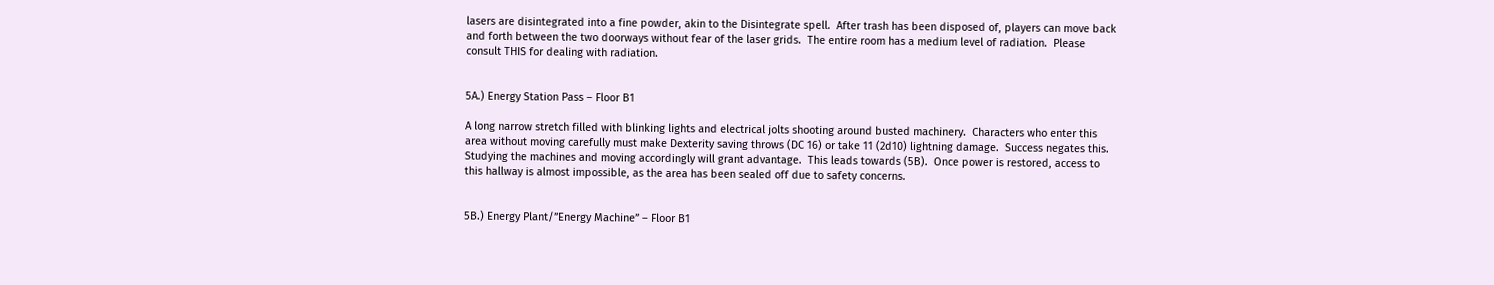lasers are disintegrated into a fine powder, akin to the Disintegrate spell.  After trash has been disposed of, players can move back and forth between the two doorways without fear of the laser grids.  The entire room has a medium level of radiation.  Please consult THIS for dealing with radiation.


5A.) Energy Station Pass – Floor B1

A long narrow stretch filled with blinking lights and electrical jolts shooting around busted machinery.  Characters who enter this area without moving carefully must make Dexterity saving throws (DC 16) or take 11 (2d10) lightning damage.  Success negates this.  Studying the machines and moving accordingly will grant advantage.  This leads towards (5B).  Once power is restored, access to this hallway is almost impossible, as the area has been sealed off due to safety concerns.


5B.) Energy Plant/”Energy Machine” – Floor B1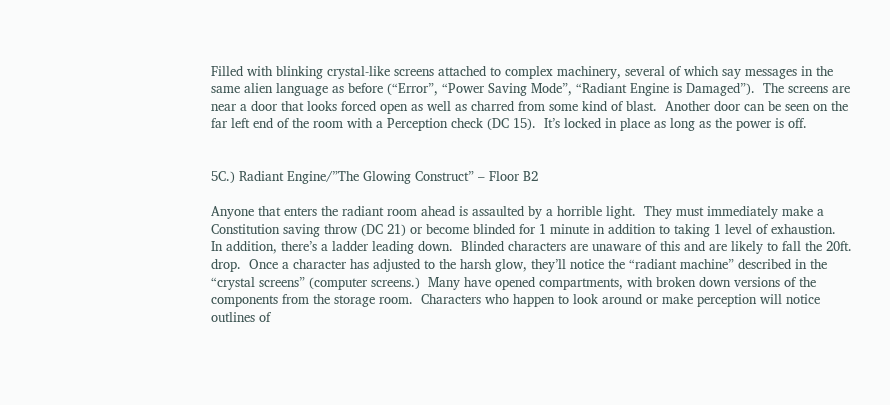Filled with blinking crystal-like screens attached to complex machinery, several of which say messages in the same alien language as before (“Error”, “Power Saving Mode”, “Radiant Engine is Damaged”).  The screens are near a door that looks forced open as well as charred from some kind of blast.  Another door can be seen on the far left end of the room with a Perception check (DC 15).  It’s locked in place as long as the power is off.


5C.) Radiant Engine/”The Glowing Construct” – Floor B2

Anyone that enters the radiant room ahead is assaulted by a horrible light.  They must immediately make a Constitution saving throw (DC 21) or become blinded for 1 minute in addition to taking 1 level of exhaustion.  In addition, there’s a ladder leading down.  Blinded characters are unaware of this and are likely to fall the 20ft. drop.  Once a character has adjusted to the harsh glow, they’ll notice the “radiant machine” described in the “crystal screens” (computer screens.)  Many have opened compartments, with broken down versions of the components from the storage room.  Characters who happen to look around or make perception will notice outlines of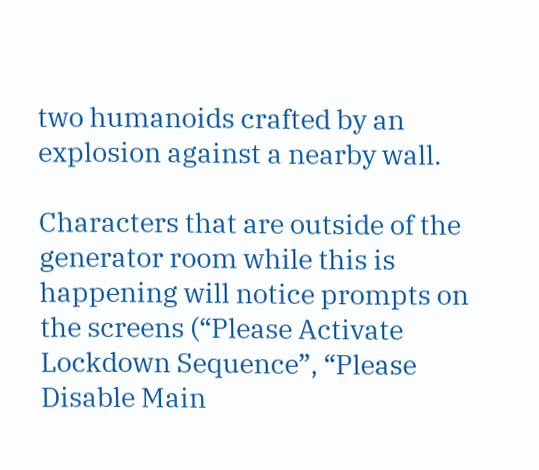two humanoids crafted by an explosion against a nearby wall.

Characters that are outside of the generator room while this is happening will notice prompts on the screens (“Please Activate Lockdown Sequence”, “Please Disable Main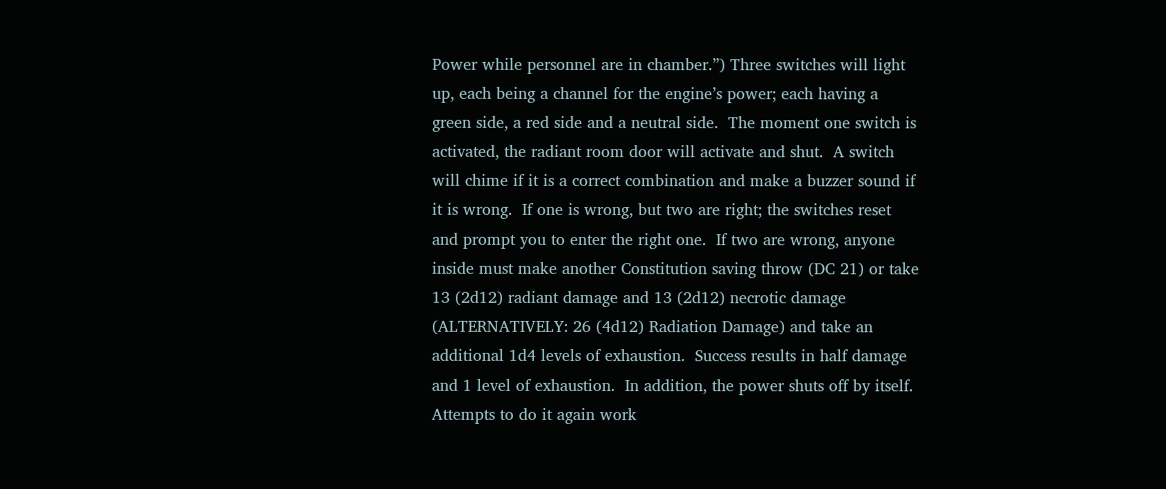Power while personnel are in chamber.”) Three switches will light up, each being a channel for the engine’s power; each having a green side, a red side and a neutral side.  The moment one switch is activated, the radiant room door will activate and shut.  A switch will chime if it is a correct combination and make a buzzer sound if it is wrong.  If one is wrong, but two are right; the switches reset and prompt you to enter the right one.  If two are wrong, anyone inside must make another Constitution saving throw (DC 21) or take 13 (2d12) radiant damage and 13 (2d12) necrotic damage (ALTERNATIVELY: 26 (4d12) Radiation Damage) and take an additional 1d4 levels of exhaustion.  Success results in half damage and 1 level of exhaustion.  In addition, the power shuts off by itself.  Attempts to do it again work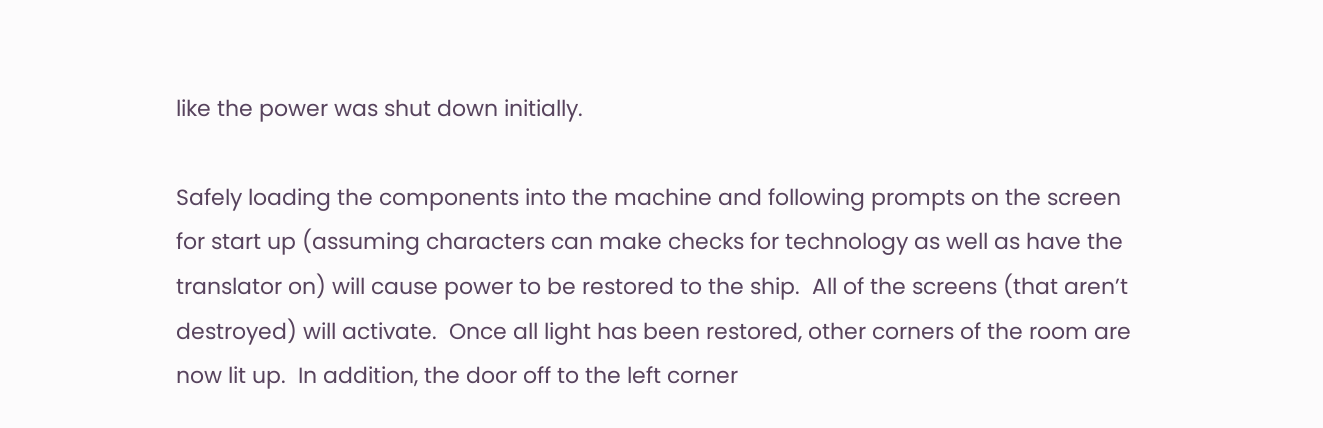like the power was shut down initially.

Safely loading the components into the machine and following prompts on the screen for start up (assuming characters can make checks for technology as well as have the translator on) will cause power to be restored to the ship.  All of the screens (that aren’t destroyed) will activate.  Once all light has been restored, other corners of the room are now lit up.  In addition, the door off to the left corner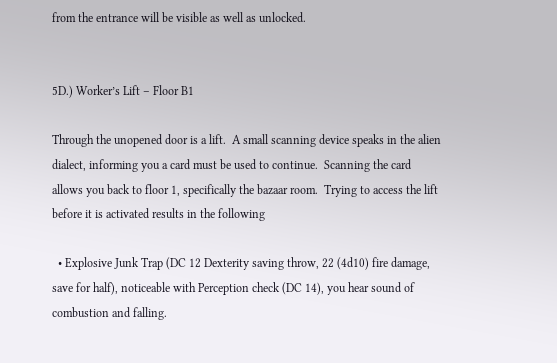from the entrance will be visible as well as unlocked.


5D.) Worker’s Lift – Floor B1

Through the unopened door is a lift.  A small scanning device speaks in the alien dialect, informing you a card must be used to continue.  Scanning the card allows you back to floor 1, specifically the bazaar room.  Trying to access the lift before it is activated results in the following

  • Explosive Junk Trap (DC 12 Dexterity saving throw, 22 (4d10) fire damage, save for half), noticeable with Perception check (DC 14), you hear sound of combustion and falling.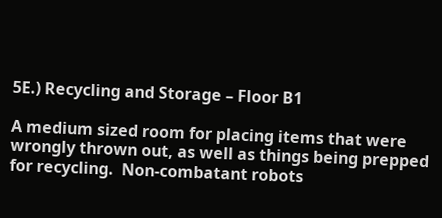5E.) Recycling and Storage – Floor B1

A medium sized room for placing items that were wrongly thrown out, as well as things being prepped for recycling.  Non-combatant robots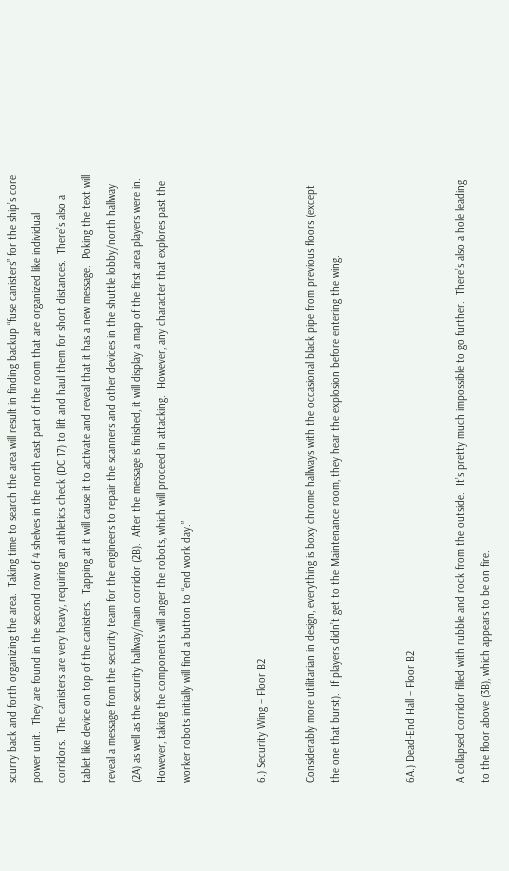scurry back and forth organizing the area.  Taking time to search the area will result in finding backup “fuse canisters” for the ship’s core power unit.  They are found in the second row of 4 shelves in the north east part of the room that are organized like individual corridors.  The canisters are very heavy, requiring an athletics check (DC 17) to lift and haul them for short distances.  There’s also a tablet like device on top of the canisters.  Tapping at it will cause it to activate and reveal that it has a new message.  Poking the text will reveal a message from the security team for the engineers to repair the scanners and other devices in the shuttle lobby/north hallway (2A) as well as the security hallway/main corridor (2B).  After the message is finished, it will display a map of the first area players were in.  However, taking the components will anger the robots, which will proceed in attacking.  However, any character that explores past the worker robots initially will find a button to “end work day.”


6.) Security Wing – Floor B2

Considerably more utilitarian in design, everything is boxy chrome hallways with the occasional black pipe from previous floors (except the one that burst).  If players didn’t get to the Maintenance room, they hear the explosion before entering the wing.


6A.) Dead-End Hall – Floor B2

A collapsed corridor filled with rubble and rock from the outside.  It’s pretty much impossible to go further.  There’s also a hole leading to the floor above (3B), which appears to be on fire.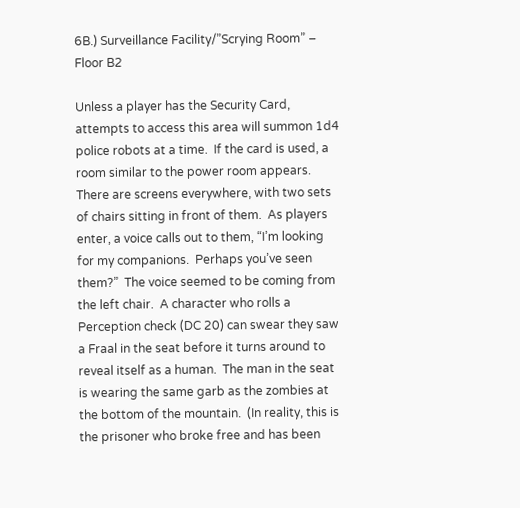6B.) Surveillance Facility/”Scrying Room” – Floor B2

Unless a player has the Security Card, attempts to access this area will summon 1d4 police robots at a time.  If the card is used, a room similar to the power room appears.  There are screens everywhere, with two sets of chairs sitting in front of them.  As players enter, a voice calls out to them, “I’m looking for my companions.  Perhaps you’ve seen them?”  The voice seemed to be coming from the left chair.  A character who rolls a Perception check (DC 20) can swear they saw a Fraal in the seat before it turns around to reveal itself as a human.  The man in the seat is wearing the same garb as the zombies at the bottom of the mountain.  (In reality, this is the prisoner who broke free and has been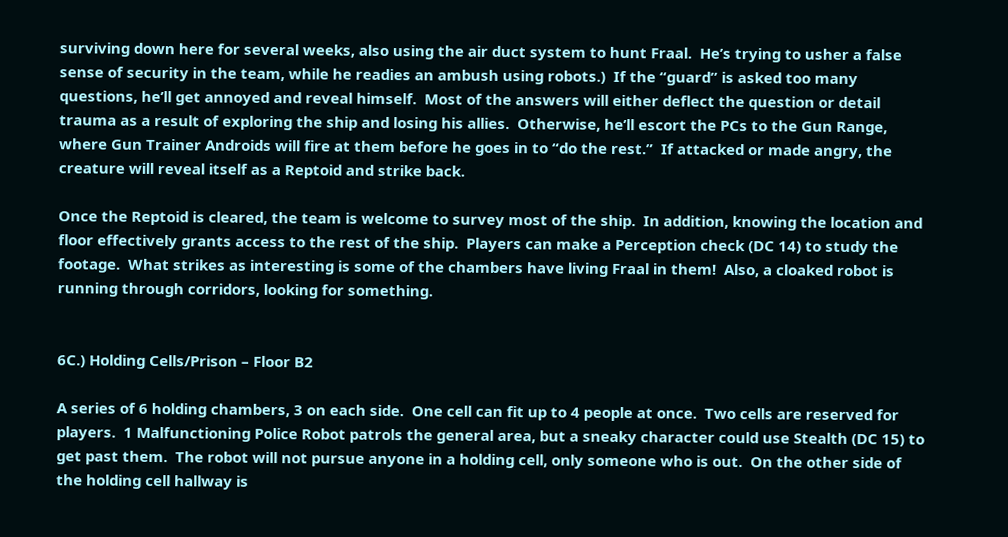surviving down here for several weeks, also using the air duct system to hunt Fraal.  He’s trying to usher a false sense of security in the team, while he readies an ambush using robots.)  If the “guard” is asked too many questions, he’ll get annoyed and reveal himself.  Most of the answers will either deflect the question or detail trauma as a result of exploring the ship and losing his allies.  Otherwise, he’ll escort the PCs to the Gun Range, where Gun Trainer Androids will fire at them before he goes in to “do the rest.”  If attacked or made angry, the creature will reveal itself as a Reptoid and strike back.

Once the Reptoid is cleared, the team is welcome to survey most of the ship.  In addition, knowing the location and floor effectively grants access to the rest of the ship.  Players can make a Perception check (DC 14) to study the footage.  What strikes as interesting is some of the chambers have living Fraal in them!  Also, a cloaked robot is running through corridors, looking for something.


6C.) Holding Cells/Prison – Floor B2

A series of 6 holding chambers, 3 on each side.  One cell can fit up to 4 people at once.  Two cells are reserved for players.  1 Malfunctioning Police Robot patrols the general area, but a sneaky character could use Stealth (DC 15) to get past them.  The robot will not pursue anyone in a holding cell, only someone who is out.  On the other side of the holding cell hallway is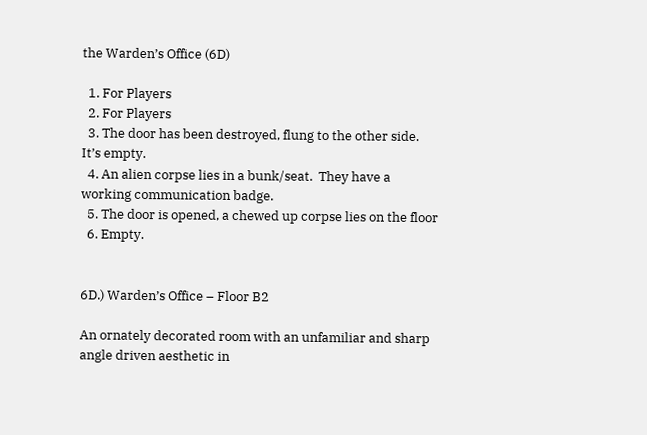the Warden’s Office (6D)

  1. For Players
  2. For Players
  3. The door has been destroyed, flung to the other side.  It’s empty.
  4. An alien corpse lies in a bunk/seat.  They have a working communication badge.
  5. The door is opened, a chewed up corpse lies on the floor
  6. Empty.


6D.) Warden’s Office – Floor B2

An ornately decorated room with an unfamiliar and sharp angle driven aesthetic in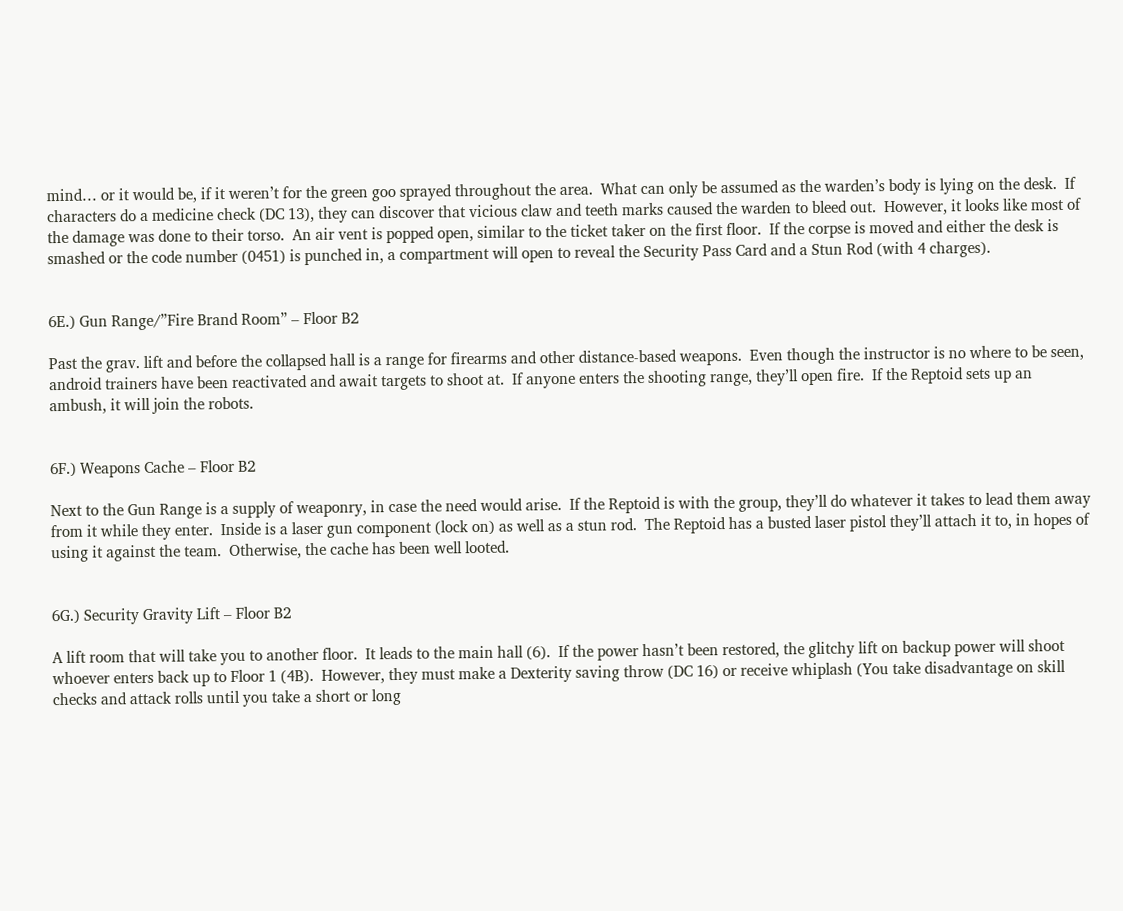mind… or it would be, if it weren’t for the green goo sprayed throughout the area.  What can only be assumed as the warden’s body is lying on the desk.  If characters do a medicine check (DC 13), they can discover that vicious claw and teeth marks caused the warden to bleed out.  However, it looks like most of the damage was done to their torso.  An air vent is popped open, similar to the ticket taker on the first floor.  If the corpse is moved and either the desk is smashed or the code number (0451) is punched in, a compartment will open to reveal the Security Pass Card and a Stun Rod (with 4 charges).


6E.) Gun Range/”Fire Brand Room” – Floor B2

Past the grav. lift and before the collapsed hall is a range for firearms and other distance-based weapons.  Even though the instructor is no where to be seen, android trainers have been reactivated and await targets to shoot at.  If anyone enters the shooting range, they’ll open fire.  If the Reptoid sets up an ambush, it will join the robots.


6F.) Weapons Cache – Floor B2

Next to the Gun Range is a supply of weaponry, in case the need would arise.  If the Reptoid is with the group, they’ll do whatever it takes to lead them away from it while they enter.  Inside is a laser gun component (lock on) as well as a stun rod.  The Reptoid has a busted laser pistol they’ll attach it to, in hopes of using it against the team.  Otherwise, the cache has been well looted.


6G.) Security Gravity Lift – Floor B2

A lift room that will take you to another floor.  It leads to the main hall (6).  If the power hasn’t been restored, the glitchy lift on backup power will shoot whoever enters back up to Floor 1 (4B).  However, they must make a Dexterity saving throw (DC 16) or receive whiplash (You take disadvantage on skill checks and attack rolls until you take a short or long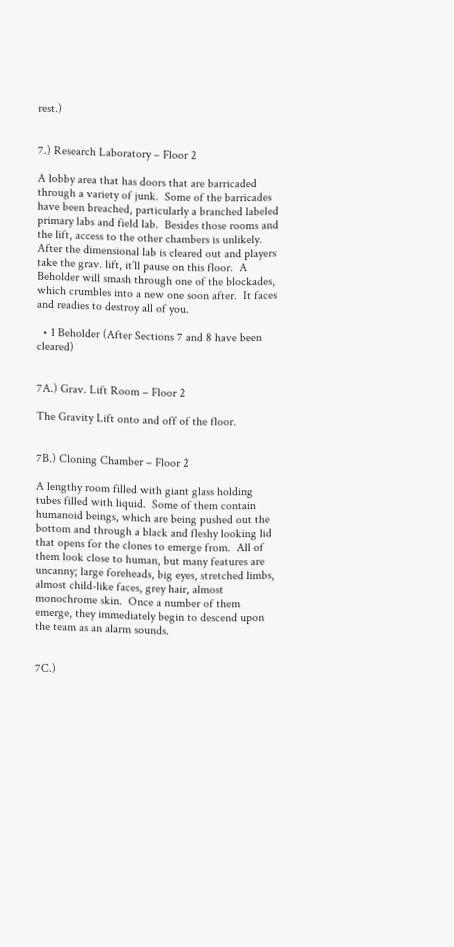rest.)


7.) Research Laboratory – Floor 2

A lobby area that has doors that are barricaded through a variety of junk.  Some of the barricades have been breached, particularly a branched labeled primary labs and field lab.  Besides those rooms and the lift, access to the other chambers is unlikely.  After the dimensional lab is cleared out and players take the grav. lift, it’ll pause on this floor.  A Beholder will smash through one of the blockades, which crumbles into a new one soon after.  It faces and readies to destroy all of you.

  • 1 Beholder (After Sections 7 and 8 have been cleared)


7A.) Grav. Lift Room – Floor 2

The Gravity Lift onto and off of the floor.


7B.) Cloning Chamber – Floor 2

A lengthy room filled with giant glass holding tubes filled with liquid.  Some of them contain humanoid beings, which are being pushed out the bottom and through a black and fleshy looking lid that opens for the clones to emerge from.  All of them look close to human, but many features are uncanny; large foreheads, big eyes, stretched limbs, almost child-like faces, grey hair, almost monochrome skin.  Once a number of them emerge, they immediately begin to descend upon the team as an alarm sounds.


7C.)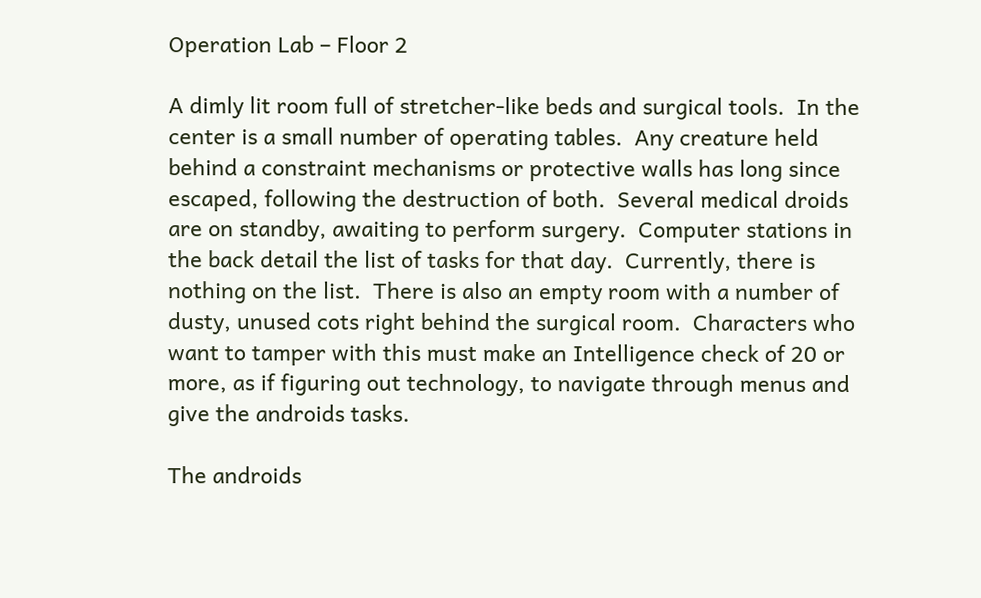Operation Lab – Floor 2

A dimly lit room full of stretcher-like beds and surgical tools.  In the center is a small number of operating tables.  Any creature held behind a constraint mechanisms or protective walls has long since escaped, following the destruction of both.  Several medical droids are on standby, awaiting to perform surgery.  Computer stations in the back detail the list of tasks for that day.  Currently, there is nothing on the list.  There is also an empty room with a number of dusty, unused cots right behind the surgical room.  Characters who want to tamper with this must make an Intelligence check of 20 or more, as if figuring out technology, to navigate through menus and give the androids tasks.

The androids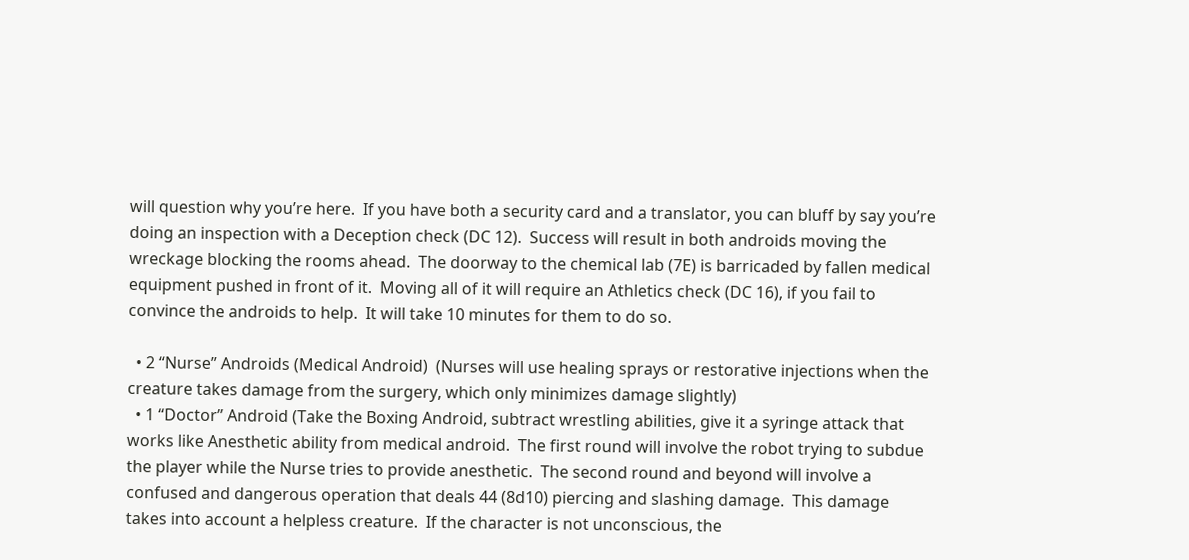will question why you’re here.  If you have both a security card and a translator, you can bluff by say you’re doing an inspection with a Deception check (DC 12).  Success will result in both androids moving the wreckage blocking the rooms ahead.  The doorway to the chemical lab (7E) is barricaded by fallen medical equipment pushed in front of it.  Moving all of it will require an Athletics check (DC 16), if you fail to convince the androids to help.  It will take 10 minutes for them to do so.

  • 2 “Nurse” Androids (Medical Android)  (Nurses will use healing sprays or restorative injections when the creature takes damage from the surgery, which only minimizes damage slightly)
  • 1 “Doctor” Android (Take the Boxing Android, subtract wrestling abilities, give it a syringe attack that works like Anesthetic ability from medical android.  The first round will involve the robot trying to subdue the player while the Nurse tries to provide anesthetic.  The second round and beyond will involve a confused and dangerous operation that deals 44 (8d10) piercing and slashing damage.  This damage takes into account a helpless creature.  If the character is not unconscious, the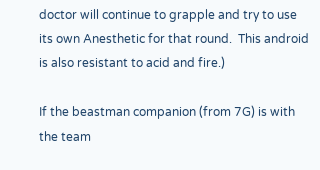doctor will continue to grapple and try to use its own Anesthetic for that round.  This android is also resistant to acid and fire.)

If the beastman companion (from 7G) is with the team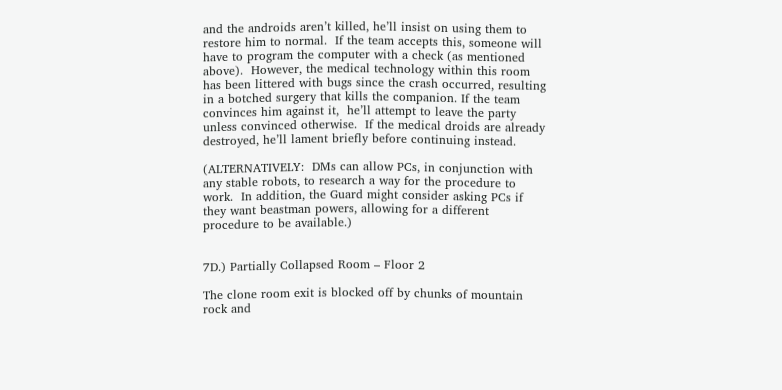and the androids aren’t killed, he’ll insist on using them to restore him to normal.  If the team accepts this, someone will have to program the computer with a check (as mentioned above).  However, the medical technology within this room has been littered with bugs since the crash occurred, resulting in a botched surgery that kills the companion. If the team convinces him against it,  he’ll attempt to leave the party unless convinced otherwise.  If the medical droids are already destroyed, he’ll lament briefly before continuing instead.

(ALTERNATIVELY:  DMs can allow PCs, in conjunction with any stable robots, to research a way for the procedure to work.  In addition, the Guard might consider asking PCs if they want beastman powers, allowing for a different procedure to be available.)


7D.) Partially Collapsed Room – Floor 2

The clone room exit is blocked off by chunks of mountain rock and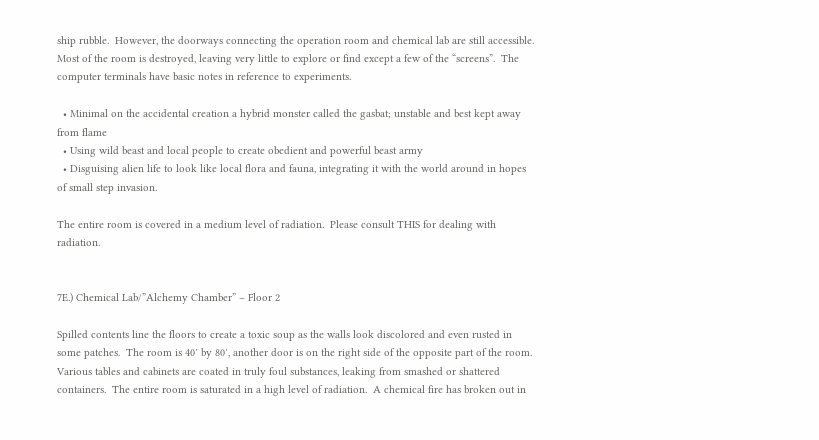ship rubble.  However, the doorways connecting the operation room and chemical lab are still accessible.  Most of the room is destroyed, leaving very little to explore or find except a few of the “screens”.  The computer terminals have basic notes in reference to experiments.

  • Minimal on the accidental creation a hybrid monster called the gasbat; unstable and best kept away from flame
  • Using wild beast and local people to create obedient and powerful beast army
  • Disguising alien life to look like local flora and fauna, integrating it with the world around in hopes of small step invasion.

The entire room is covered in a medium level of radiation.  Please consult THIS for dealing with radiation.


7E.) Chemical Lab/”Alchemy Chamber” – Floor 2

Spilled contents line the floors to create a toxic soup as the walls look discolored and even rusted in some patches.  The room is 40′ by 80′, another door is on the right side of the opposite part of the room.  Various tables and cabinets are coated in truly foul substances, leaking from smashed or shattered containers.  The entire room is saturated in a high level of radiation.  A chemical fire has broken out in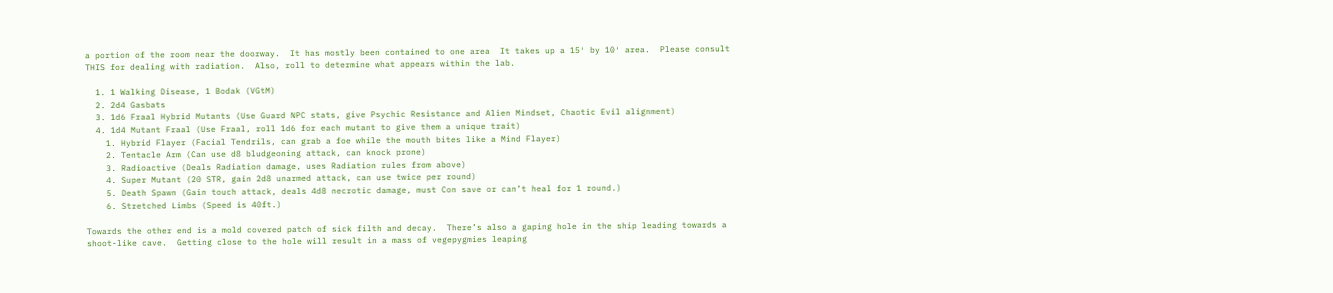a portion of the room near the doorway.  It has mostly been contained to one area  It takes up a 15′ by 10′ area.  Please consult THIS for dealing with radiation.  Also, roll to determine what appears within the lab.

  1. 1 Walking Disease, 1 Bodak (VGtM)
  2. 2d4 Gasbats
  3. 1d6 Fraal Hybrid Mutants (Use Guard NPC stats, give Psychic Resistance and Alien Mindset, Chaotic Evil alignment)
  4. 1d4 Mutant Fraal (Use Fraal, roll 1d6 for each mutant to give them a unique trait)
    1. Hybrid Flayer (Facial Tendrils, can grab a foe while the mouth bites like a Mind Flayer)
    2. Tentacle Arm (Can use d8 bludgeoning attack, can knock prone)
    3. Radioactive (Deals Radiation damage, uses Radiation rules from above)
    4. Super Mutant (20 STR, gain 2d8 unarmed attack, can use twice per round)
    5. Death Spawn (Gain touch attack, deals 4d8 necrotic damage, must Con save or can’t heal for 1 round.)
    6. Stretched Limbs (Speed is 40ft.)

Towards the other end is a mold covered patch of sick filth and decay.  There’s also a gaping hole in the ship leading towards a shoot-like cave.  Getting close to the hole will result in a mass of vegepygmies leaping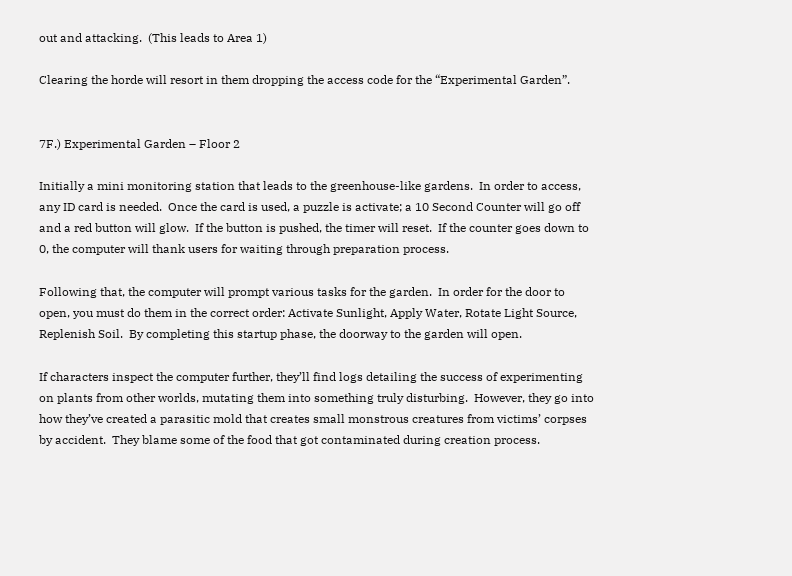out and attacking.  (This leads to Area 1)

Clearing the horde will resort in them dropping the access code for the “Experimental Garden”.


7F.) Experimental Garden – Floor 2

Initially a mini monitoring station that leads to the greenhouse-like gardens.  In order to access, any ID card is needed.  Once the card is used, a puzzle is activate; a 10 Second Counter will go off and a red button will glow.  If the button is pushed, the timer will reset.  If the counter goes down to 0, the computer will thank users for waiting through preparation process.

Following that, the computer will prompt various tasks for the garden.  In order for the door to open, you must do them in the correct order: Activate Sunlight, Apply Water, Rotate Light Source, Replenish Soil.  By completing this startup phase, the doorway to the garden will open.

If characters inspect the computer further, they’ll find logs detailing the success of experimenting on plants from other worlds, mutating them into something truly disturbing.  However, they go into how they’ve created a parasitic mold that creates small monstrous creatures from victims’ corpses by accident.  They blame some of the food that got contaminated during creation process.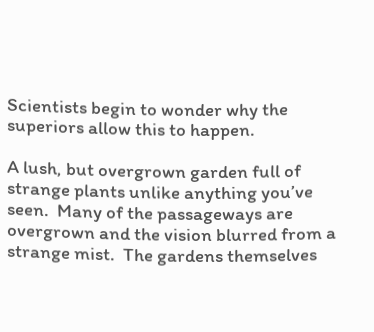Scientists begin to wonder why the superiors allow this to happen.

A lush, but overgrown garden full of strange plants unlike anything you’ve seen.  Many of the passageways are overgrown and the vision blurred from a strange mist.  The gardens themselves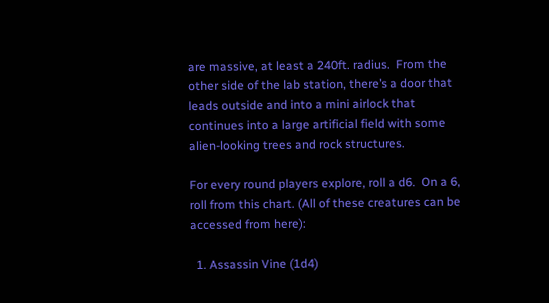are massive, at least a 240ft. radius.  From the other side of the lab station, there’s a door that leads outside and into a mini airlock that continues into a large artificial field with some alien-looking trees and rock structures.

For every round players explore, roll a d6.  On a 6, roll from this chart. (All of these creatures can be accessed from here):

  1. Assassin Vine (1d4)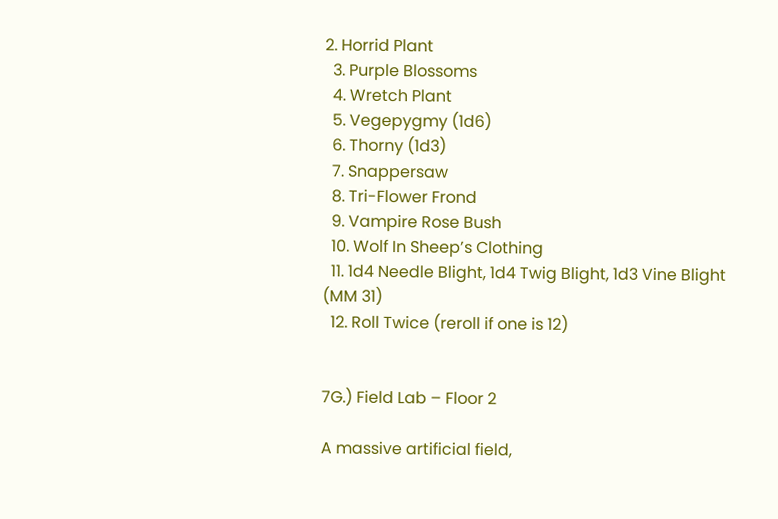2. Horrid Plant
  3. Purple Blossoms
  4. Wretch Plant
  5. Vegepygmy (1d6)
  6. Thorny (1d3)
  7. Snappersaw
  8. Tri-Flower Frond
  9. Vampire Rose Bush
  10. Wolf In Sheep’s Clothing
  11. 1d4 Needle Blight, 1d4 Twig Blight, 1d3 Vine Blight (MM 31)
  12. Roll Twice (reroll if one is 12)


7G.) Field Lab – Floor 2

A massive artificial field,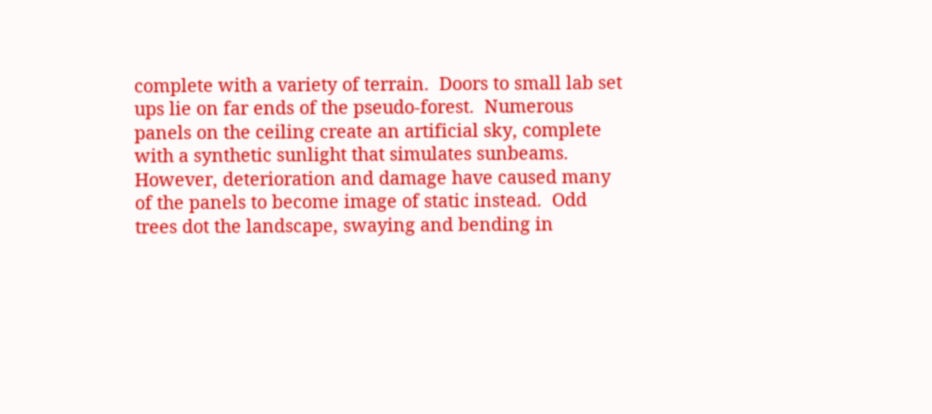complete with a variety of terrain.  Doors to small lab set ups lie on far ends of the pseudo-forest.  Numerous panels on the ceiling create an artificial sky, complete with a synthetic sunlight that simulates sunbeams.  However, deterioration and damage have caused many of the panels to become image of static instead.  Odd trees dot the landscape, swaying and bending in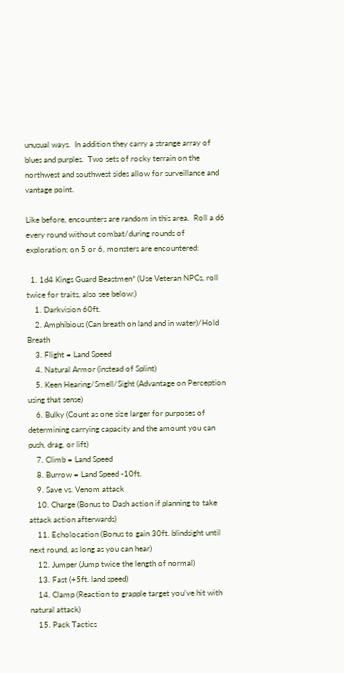unusual ways.  In addition they carry a strange array of blues and purples.  Two sets of rocky terrain on the northwest and southwest sides allow for surveillance and vantage point.

Like before, encounters are random in this area.  Roll a d6 every round without combat/during rounds of exploration; on 5 or 6, monsters are encountered:

  1. 1d4 Kings Guard Beastmen* (Use Veteran NPCs, roll twice for traits, also see below:)
    1. Darkvision 60ft.
    2. Amphibious (Can breath on land and in water)/Hold Breath
    3. Flight = Land Speed
    4. Natural Armor (instead of Splint)
    5. Keen Hearing/Smell/Sight (Advantage on Perception using that sense)
    6. Bulky (Count as one size larger for purposes of determining carrying capacity and the amount you can push, drag, or lift)
    7. Climb = Land Speed
    8. Burrow = Land Speed -10ft.
    9. Save vs. Venom attack
    10. Charge (Bonus to Dash action if planning to take attack action afterwards)
    11. Echolocation (Bonus to gain 30ft. blindsight until next round, as long as you can hear)
    12. Jumper (Jump twice the length of normal)
    13. Fast (+5ft. land speed)
    14. Clamp (Reaction to grapple target you’ve hit with natural attack)
    15. Pack Tactics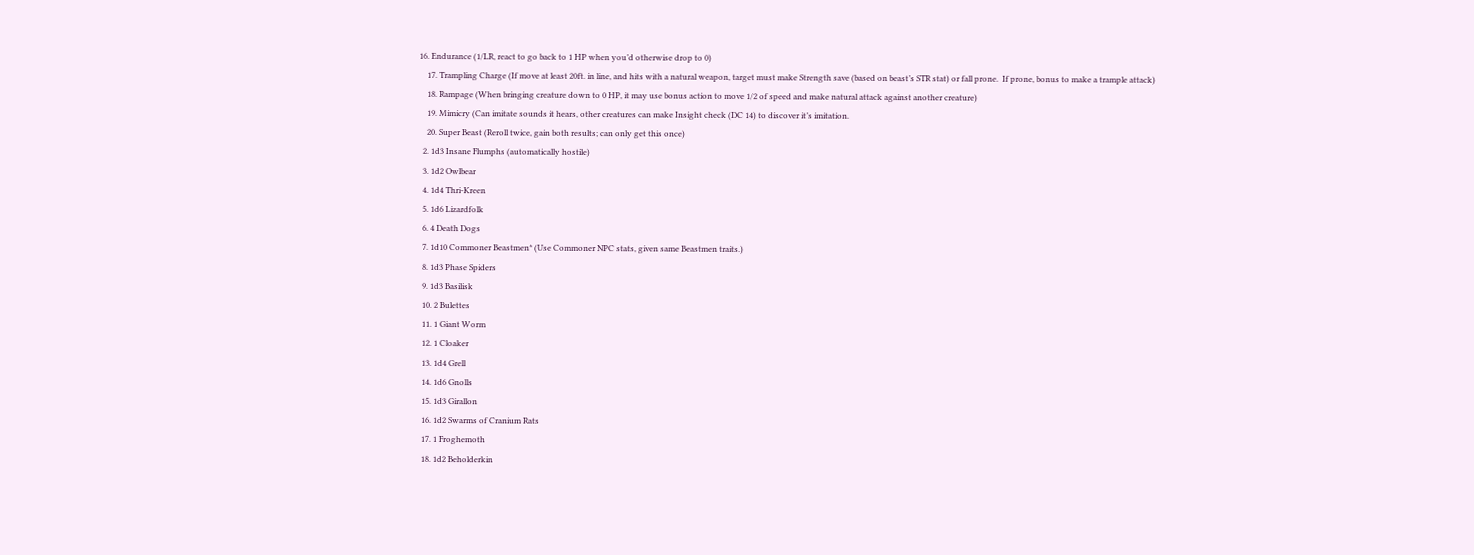16. Endurance (1/LR, react to go back to 1 HP when you’d otherwise drop to 0)
    17. Trampling Charge (If move at least 20ft. in line, and hits with a natural weapon, target must make Strength save (based on beast’s STR stat) or fall prone.  If prone, bonus to make a trample attack)
    18. Rampage (When bringing creature down to 0 HP, it may use bonus action to move 1/2 of speed and make natural attack against another creature)
    19. Mimicry (Can imitate sounds it hears, other creatures can make Insight check (DC 14) to discover it’s imitation.
    20. Super Beast (Reroll twice, gain both results; can only get this once)
  2. 1d3 Insane Flumphs (automatically hostile)
  3. 1d2 Owlbear
  4. 1d4 Thri-Kreen
  5. 1d6 Lizardfolk
  6. 4 Death Dogs
  7. 1d10 Commoner Beastmen* (Use Commoner NPC stats, given same Beastmen traits.)
  8. 1d3 Phase Spiders
  9. 1d3 Basilisk
  10. 2 Bulettes
  11. 1 Giant Worm
  12. 1 Cloaker
  13. 1d4 Grell
  14. 1d6 Gnolls
  15. 1d3 Girallon
  16. 1d2 Swarms of Cranium Rats
  17. 1 Froghemoth
  18. 1d2 Beholderkin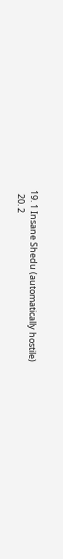19. 1 Insane Shedu (automatically hostile)
  20. 2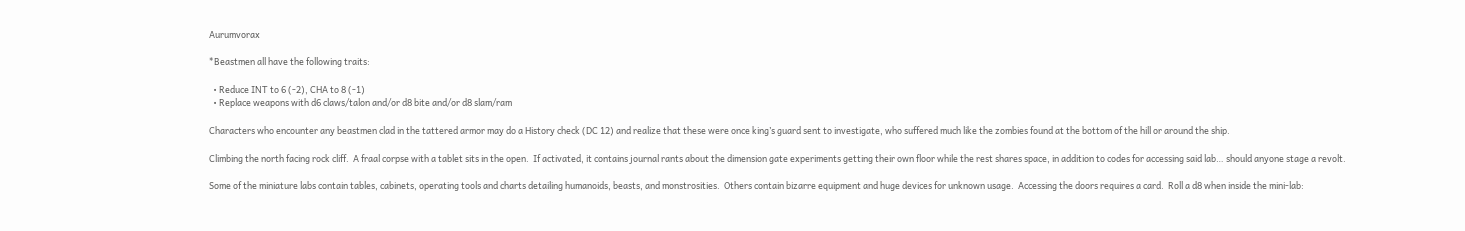Aurumvorax

*Beastmen all have the following traits:

  • Reduce INT to 6 (-2), CHA to 8 (-1)
  • Replace weapons with d6 claws/talon and/or d8 bite and/or d8 slam/ram

Characters who encounter any beastmen clad in the tattered armor may do a History check (DC 12) and realize that these were once king’s guard sent to investigate, who suffered much like the zombies found at the bottom of the hill or around the ship.

Climbing the north facing rock cliff.  A fraal corpse with a tablet sits in the open.  If activated, it contains journal rants about the dimension gate experiments getting their own floor while the rest shares space, in addition to codes for accessing said lab… should anyone stage a revolt.

Some of the miniature labs contain tables, cabinets, operating tools and charts detailing humanoids, beasts, and monstrosities.  Others contain bizarre equipment and huge devices for unknown usage.  Accessing the doors requires a card.  Roll a d8 when inside the mini-lab: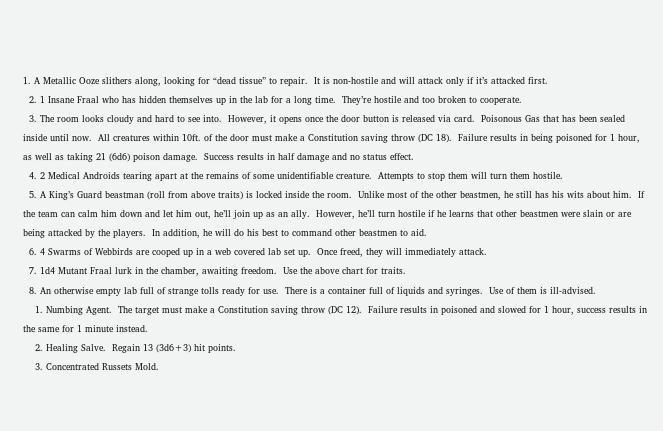1. A Metallic Ooze slithers along, looking for “dead tissue” to repair.  It is non-hostile and will attack only if it’s attacked first.
  2. 1 Insane Fraal who has hidden themselves up in the lab for a long time.  They’re hostile and too broken to cooperate.
  3. The room looks cloudy and hard to see into.  However, it opens once the door button is released via card.  Poisonous Gas that has been sealed inside until now.  All creatures within 10ft. of the door must make a Constitution saving throw (DC 18).  Failure results in being poisoned for 1 hour, as well as taking 21 (6d6) poison damage.  Success results in half damage and no status effect.
  4. 2 Medical Androids tearing apart at the remains of some unidentifiable creature.  Attempts to stop them will turn them hostile.
  5. A King’s Guard beastman (roll from above traits) is locked inside the room.  Unlike most of the other beastmen, he still has his wits about him.  If the team can calm him down and let him out, he’ll join up as an ally.  However, he’ll turn hostile if he learns that other beastmen were slain or are being attacked by the players.  In addition, he will do his best to command other beastmen to aid.
  6. 4 Swarms of Webbirds are cooped up in a web covered lab set up.  Once freed, they will immediately attack.
  7. 1d4 Mutant Fraal lurk in the chamber, awaiting freedom.  Use the above chart for traits.
  8. An otherwise empty lab full of strange tolls ready for use.  There is a container full of liquids and syringes.  Use of them is ill-advised.
    1. Numbing Agent.  The target must make a Constitution saving throw (DC 12).  Failure results in poisoned and slowed for 1 hour, success results in the same for 1 minute instead.
    2. Healing Salve.  Regain 13 (3d6+3) hit points.
    3. Concentrated Russets Mold.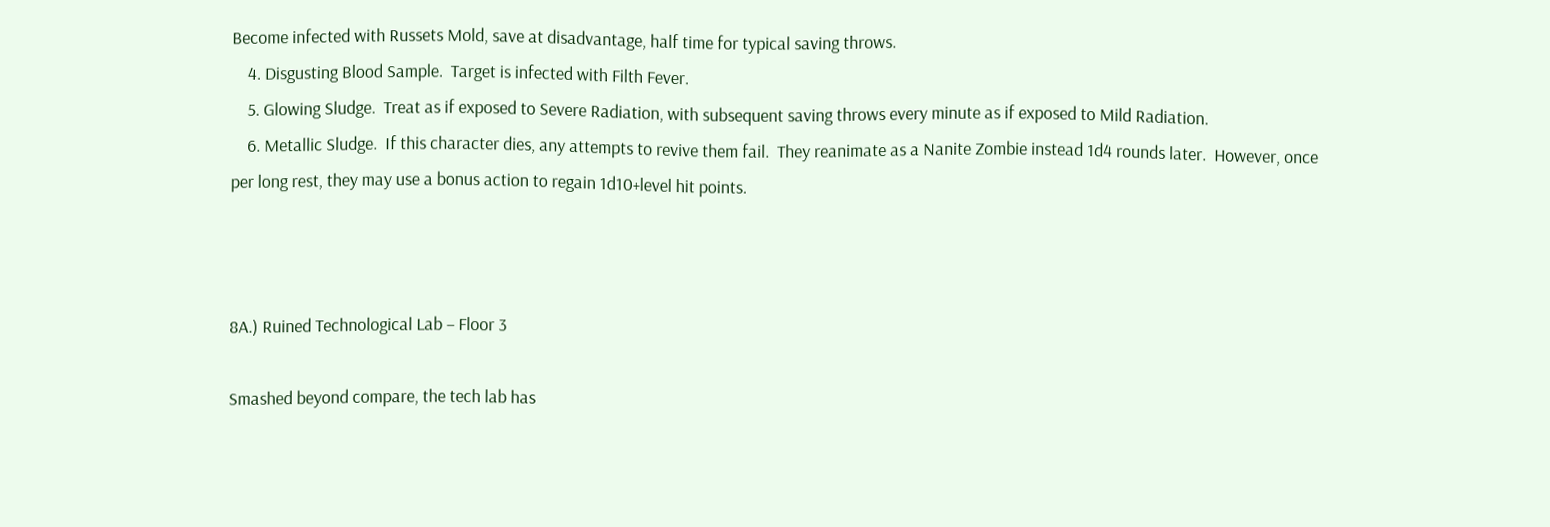Become infected with Russets Mold, save at disadvantage, half time for typical saving throws.
    4. Disgusting Blood Sample.  Target is infected with Filth Fever.
    5. Glowing Sludge.  Treat as if exposed to Severe Radiation, with subsequent saving throws every minute as if exposed to Mild Radiation.
    6. Metallic Sludge.  If this character dies, any attempts to revive them fail.  They reanimate as a Nanite Zombie instead 1d4 rounds later.  However, once per long rest, they may use a bonus action to regain 1d10+level hit points.



8A.) Ruined Technological Lab – Floor 3

Smashed beyond compare, the tech lab has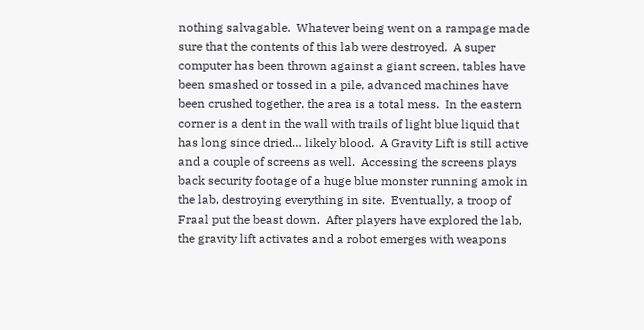nothing salvagable.  Whatever being went on a rampage made sure that the contents of this lab were destroyed.  A super computer has been thrown against a giant screen, tables have been smashed or tossed in a pile, advanced machines have been crushed together, the area is a total mess.  In the eastern corner is a dent in the wall with trails of light blue liquid that has long since dried… likely blood.  A Gravity Lift is still active and a couple of screens as well.  Accessing the screens plays back security footage of a huge blue monster running amok in the lab, destroying everything in site.  Eventually, a troop of Fraal put the beast down.  After players have explored the lab, the gravity lift activates and a robot emerges with weapons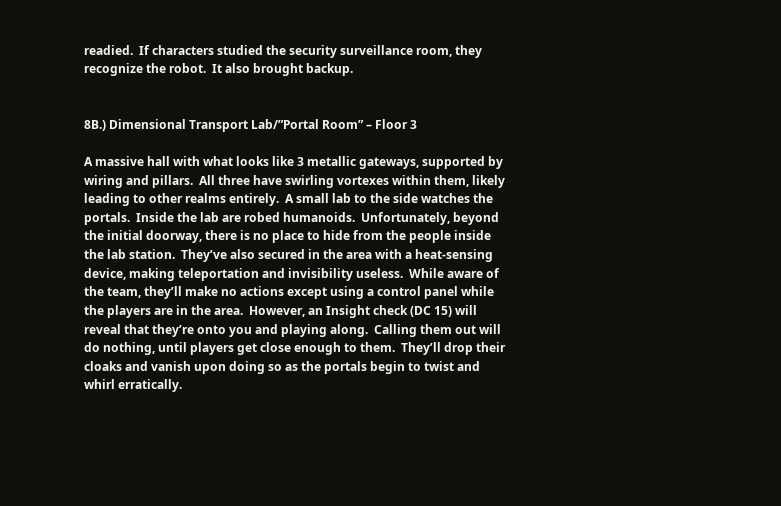readied.  If characters studied the security surveillance room, they recognize the robot.  It also brought backup.


8B.) Dimensional Transport Lab/”Portal Room” – Floor 3

A massive hall with what looks like 3 metallic gateways, supported by wiring and pillars.  All three have swirling vortexes within them, likely leading to other realms entirely.  A small lab to the side watches the portals.  Inside the lab are robed humanoids.  Unfortunately, beyond the initial doorway, there is no place to hide from the people inside the lab station.  They’ve also secured in the area with a heat-sensing device, making teleportation and invisibility useless.  While aware of the team, they’ll make no actions except using a control panel while the players are in the area.  However, an Insight check (DC 15) will reveal that they’re onto you and playing along.  Calling them out will do nothing, until players get close enough to them.  They’ll drop their cloaks and vanish upon doing so as the portals begin to twist and whirl erratically.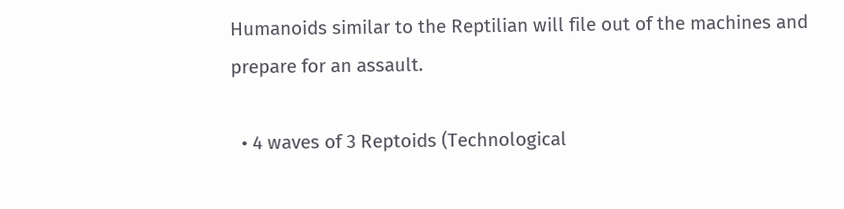Humanoids similar to the Reptilian will file out of the machines and prepare for an assault.

  • 4 waves of 3 Reptoids (Technological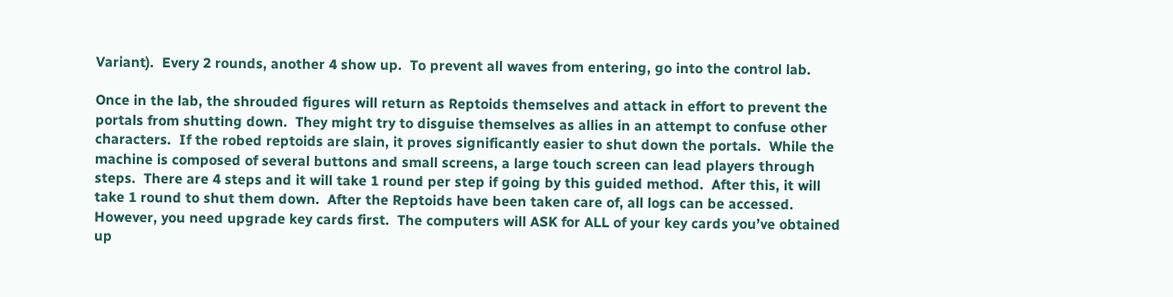Variant).  Every 2 rounds, another 4 show up.  To prevent all waves from entering, go into the control lab.

Once in the lab, the shrouded figures will return as Reptoids themselves and attack in effort to prevent the portals from shutting down.  They might try to disguise themselves as allies in an attempt to confuse other characters.  If the robed reptoids are slain, it proves significantly easier to shut down the portals.  While the machine is composed of several buttons and small screens, a large touch screen can lead players through steps.  There are 4 steps and it will take 1 round per step if going by this guided method.  After this, it will take 1 round to shut them down.  After the Reptoids have been taken care of, all logs can be accessed.  However, you need upgrade key cards first.  The computers will ASK for ALL of your key cards you’ve obtained up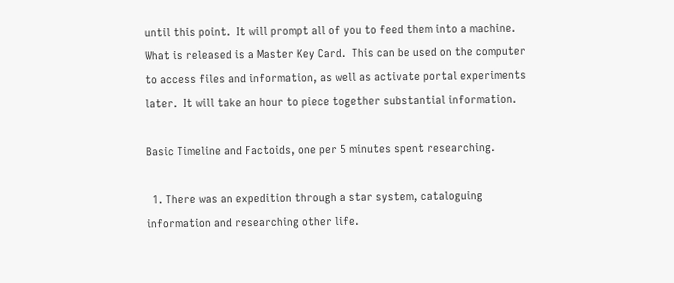until this point.  It will prompt all of you to feed them into a machine.  What is released is a Master Key Card.  This can be used on the computer to access files and information, as well as activate portal experiments later.  It will take an hour to piece together substantial information.

Basic Timeline and Factoids, one per 5 minutes spent researching.

  1. There was an expedition through a star system, cataloguing information and researching other life.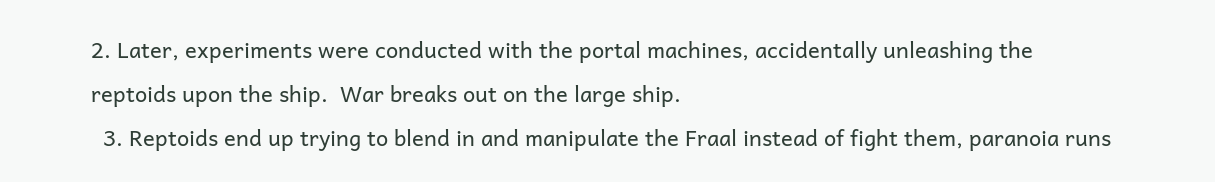2. Later, experiments were conducted with the portal machines, accidentally unleashing the reptoids upon the ship.  War breaks out on the large ship.
  3. Reptoids end up trying to blend in and manipulate the Fraal instead of fight them, paranoia runs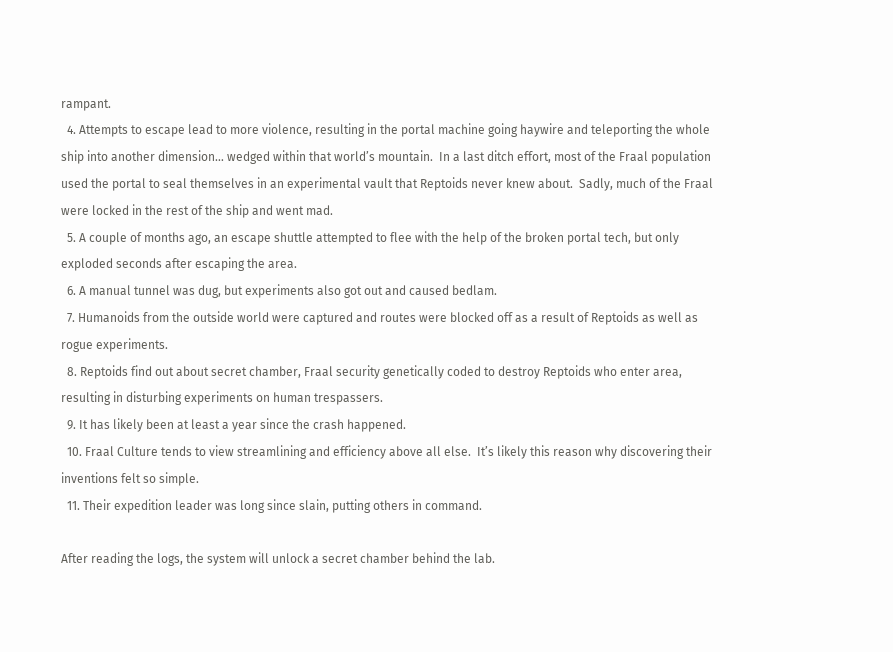rampant.
  4. Attempts to escape lead to more violence, resulting in the portal machine going haywire and teleporting the whole ship into another dimension… wedged within that world’s mountain.  In a last ditch effort, most of the Fraal population used the portal to seal themselves in an experimental vault that Reptoids never knew about.  Sadly, much of the Fraal were locked in the rest of the ship and went mad.
  5. A couple of months ago, an escape shuttle attempted to flee with the help of the broken portal tech, but only exploded seconds after escaping the area.
  6. A manual tunnel was dug, but experiments also got out and caused bedlam.
  7. Humanoids from the outside world were captured and routes were blocked off as a result of Reptoids as well as rogue experiments.
  8. Reptoids find out about secret chamber, Fraal security genetically coded to destroy Reptoids who enter area, resulting in disturbing experiments on human trespassers.
  9. It has likely been at least a year since the crash happened.
  10. Fraal Culture tends to view streamlining and efficiency above all else.  It’s likely this reason why discovering their inventions felt so simple.
  11. Their expedition leader was long since slain, putting others in command.

After reading the logs, the system will unlock a secret chamber behind the lab.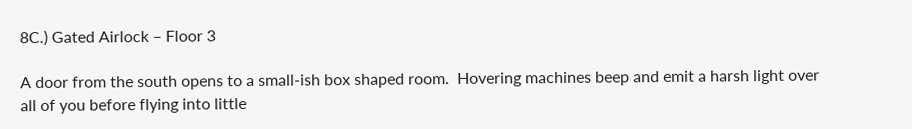8C.) Gated Airlock – Floor 3

A door from the south opens to a small-ish box shaped room.  Hovering machines beep and emit a harsh light over all of you before flying into little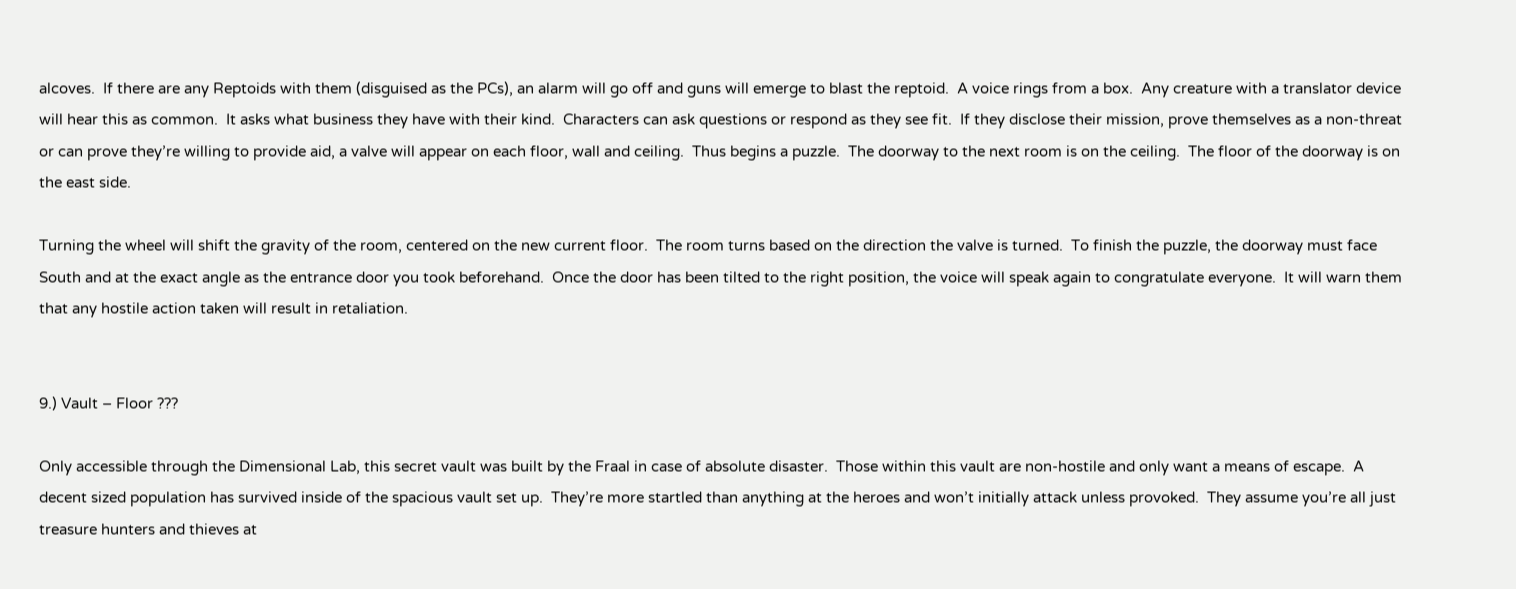alcoves.  If there are any Reptoids with them (disguised as the PCs), an alarm will go off and guns will emerge to blast the reptoid.  A voice rings from a box.  Any creature with a translator device will hear this as common.  It asks what business they have with their kind.  Characters can ask questions or respond as they see fit.  If they disclose their mission, prove themselves as a non-threat or can prove they’re willing to provide aid, a valve will appear on each floor, wall and ceiling.  Thus begins a puzzle.  The doorway to the next room is on the ceiling.  The floor of the doorway is on the east side.

Turning the wheel will shift the gravity of the room, centered on the new current floor.  The room turns based on the direction the valve is turned.  To finish the puzzle, the doorway must face South and at the exact angle as the entrance door you took beforehand.  Once the door has been tilted to the right position, the voice will speak again to congratulate everyone.  It will warn them that any hostile action taken will result in retaliation.


9.) Vault – Floor ???

Only accessible through the Dimensional Lab, this secret vault was built by the Fraal in case of absolute disaster.  Those within this vault are non-hostile and only want a means of escape.  A decent sized population has survived inside of the spacious vault set up.  They’re more startled than anything at the heroes and won’t initially attack unless provoked.  They assume you’re all just treasure hunters and thieves at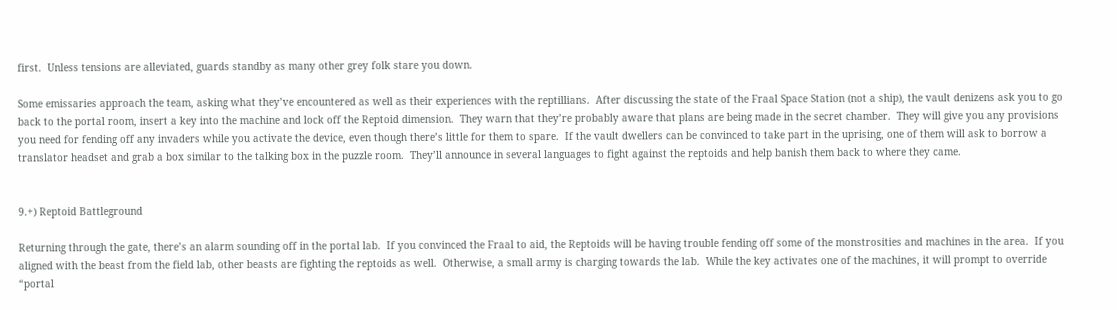first.  Unless tensions are alleviated, guards standby as many other grey folk stare you down.

Some emissaries approach the team, asking what they’ve encountered as well as their experiences with the reptillians.  After discussing the state of the Fraal Space Station (not a ship), the vault denizens ask you to go back to the portal room, insert a key into the machine and lock off the Reptoid dimension.  They warn that they’re probably aware that plans are being made in the secret chamber.  They will give you any provisions you need for fending off any invaders while you activate the device, even though there’s little for them to spare.  If the vault dwellers can be convinced to take part in the uprising, one of them will ask to borrow a translator headset and grab a box similar to the talking box in the puzzle room.  They’ll announce in several languages to fight against the reptoids and help banish them back to where they came.


9.+) Reptoid Battleground

Returning through the gate, there’s an alarm sounding off in the portal lab.  If you convinced the Fraal to aid, the Reptoids will be having trouble fending off some of the monstrosities and machines in the area.  If you aligned with the beast from the field lab, other beasts are fighting the reptoids as well.  Otherwise, a small army is charging towards the lab.  While the key activates one of the machines, it will prompt to override “portal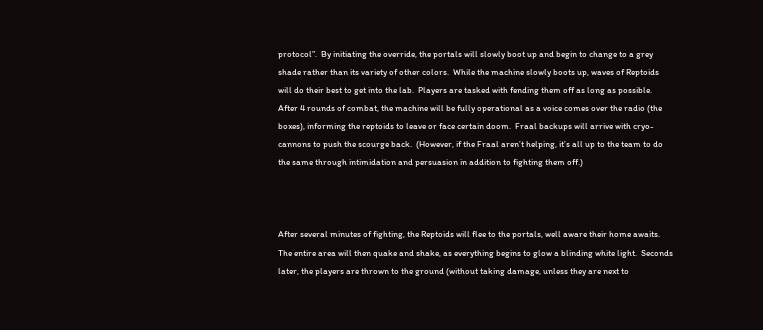protocol”.  By initiating the override, the portals will slowly boot up and begin to change to a grey shade rather than its variety of other colors.  While the machine slowly boots up, waves of Reptoids will do their best to get into the lab.  Players are tasked with fending them off as long as possible.  After 4 rounds of combat, the machine will be fully operational as a voice comes over the radio (the boxes), informing the reptoids to leave or face certain doom.  Fraal backups will arrive with cryo-cannons to push the scourge back.  (However, if the Fraal aren’t helping, it’s all up to the team to do the same through intimidation and persuasion in addition to fighting them off.)



After several minutes of fighting, the Reptoids will flee to the portals, well aware their home awaits.  The entire area will then quake and shake, as everything begins to glow a blinding white light.  Seconds later, the players are thrown to the ground (without taking damage, unless they are next to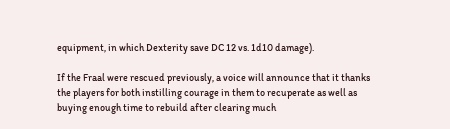equipment, in which Dexterity save DC 12 vs. 1d10 damage).

If the Fraal were rescued previously, a voice will announce that it thanks the players for both instilling courage in them to recuperate as well as buying enough time to rebuild after clearing much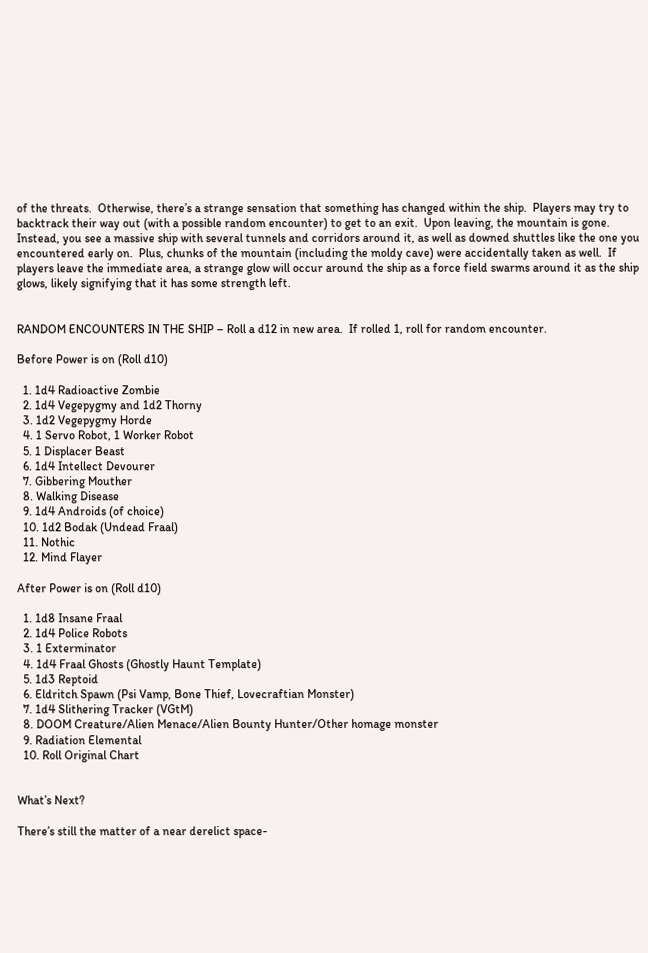of the threats.  Otherwise, there’s a strange sensation that something has changed within the ship.  Players may try to backtrack their way out (with a possible random encounter) to get to an exit.  Upon leaving, the mountain is gone.  Instead, you see a massive ship with several tunnels and corridors around it, as well as downed shuttles like the one you encountered early on.  Plus, chunks of the mountain (including the moldy cave) were accidentally taken as well.  If players leave the immediate area, a strange glow will occur around the ship as a force field swarms around it as the ship glows, likely signifying that it has some strength left.


RANDOM ENCOUNTERS IN THE SHIP – Roll a d12 in new area.  If rolled 1, roll for random encounter.

Before Power is on (Roll d10)

  1. 1d4 Radioactive Zombie
  2. 1d4 Vegepygmy and 1d2 Thorny
  3. 1d2 Vegepygmy Horde
  4. 1 Servo Robot, 1 Worker Robot
  5. 1 Displacer Beast
  6. 1d4 Intellect Devourer
  7. Gibbering Mouther
  8. Walking Disease
  9. 1d4 Androids (of choice)
  10. 1d2 Bodak (Undead Fraal)
  11. Nothic
  12. Mind Flayer

After Power is on (Roll d10)

  1. 1d8 Insane Fraal
  2. 1d4 Police Robots
  3. 1 Exterminator
  4. 1d4 Fraal Ghosts (Ghostly Haunt Template)
  5. 1d3 Reptoid
  6. Eldritch Spawn (Psi Vamp, Bone Thief, Lovecraftian Monster)
  7. 1d4 Slithering Tracker (VGtM)
  8. DOOM Creature/Alien Menace/Alien Bounty Hunter/Other homage monster
  9. Radiation Elemental
  10. Roll Original Chart


What’s Next?

There’s still the matter of a near derelict space-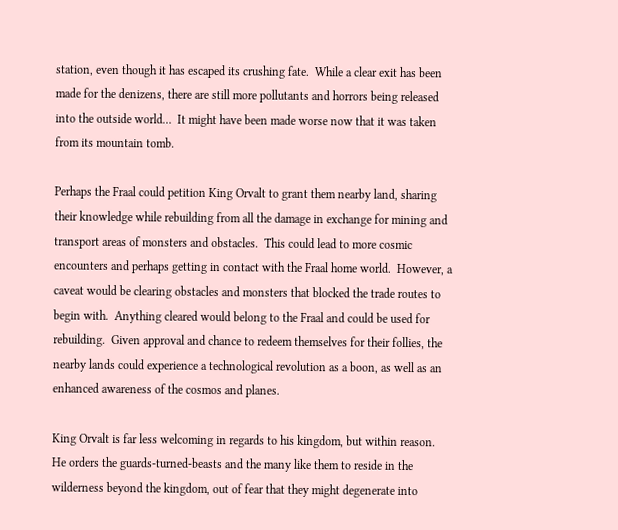station, even though it has escaped its crushing fate.  While a clear exit has been made for the denizens, there are still more pollutants and horrors being released into the outside world…  It might have been made worse now that it was taken from its mountain tomb.

Perhaps the Fraal could petition King Orvalt to grant them nearby land, sharing their knowledge while rebuilding from all the damage in exchange for mining and transport areas of monsters and obstacles.  This could lead to more cosmic encounters and perhaps getting in contact with the Fraal home world.  However, a caveat would be clearing obstacles and monsters that blocked the trade routes to begin with.  Anything cleared would belong to the Fraal and could be used for rebuilding.  Given approval and chance to redeem themselves for their follies, the nearby lands could experience a technological revolution as a boon, as well as an enhanced awareness of the cosmos and planes.

King Orvalt is far less welcoming in regards to his kingdom, but within reason.  He orders the guards-turned-beasts and the many like them to reside in the wilderness beyond the kingdom, out of fear that they might degenerate into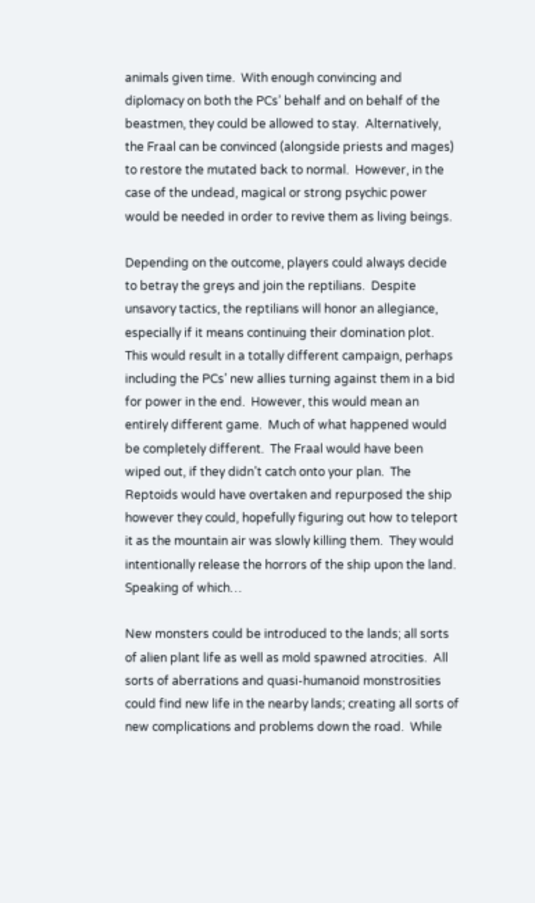animals given time.  With enough convincing and diplomacy on both the PCs’ behalf and on behalf of the beastmen, they could be allowed to stay.  Alternatively, the Fraal can be convinced (alongside priests and mages) to restore the mutated back to normal.  However, in the case of the undead, magical or strong psychic power would be needed in order to revive them as living beings.

Depending on the outcome, players could always decide to betray the greys and join the reptilians.  Despite unsavory tactics, the reptilians will honor an allegiance, especially if it means continuing their domination plot.  This would result in a totally different campaign, perhaps including the PCs’ new allies turning against them in a bid for power in the end.  However, this would mean an entirely different game.  Much of what happened would be completely different.  The Fraal would have been wiped out, if they didn’t catch onto your plan.  The Reptoids would have overtaken and repurposed the ship however they could, hopefully figuring out how to teleport it as the mountain air was slowly killing them.  They would intentionally release the horrors of the ship upon the land.  Speaking of which…

New monsters could be introduced to the lands; all sorts of alien plant life as well as mold spawned atrocities.  All sorts of aberrations and quasi-humanoid monstrosities could find new life in the nearby lands; creating all sorts of new complications and problems down the road.  While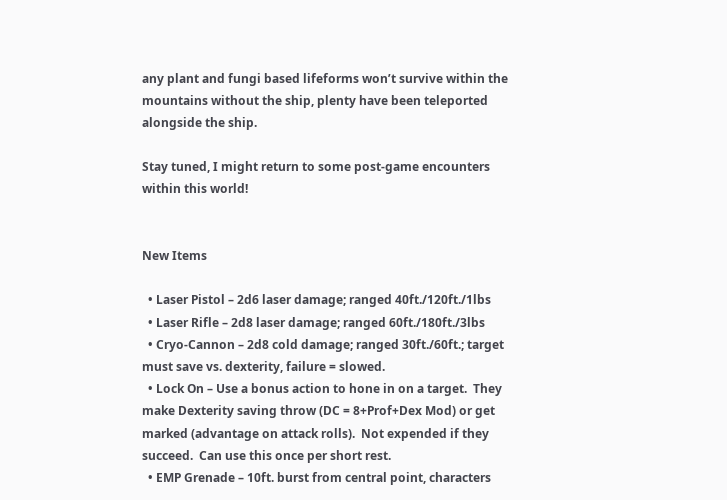any plant and fungi based lifeforms won’t survive within the mountains without the ship, plenty have been teleported alongside the ship.

Stay tuned, I might return to some post-game encounters within this world!


New Items

  • Laser Pistol – 2d6 laser damage; ranged 40ft./120ft./1lbs
  • Laser Rifle – 2d8 laser damage; ranged 60ft./180ft./3lbs
  • Cryo-Cannon – 2d8 cold damage; ranged 30ft./60ft.; target must save vs. dexterity, failure = slowed.
  • Lock On – Use a bonus action to hone in on a target.  They make Dexterity saving throw (DC = 8+Prof+Dex Mod) or get marked (advantage on attack rolls).  Not expended if they succeed.  Can use this once per short rest.
  • EMP Grenade – 10ft. burst from central point, characters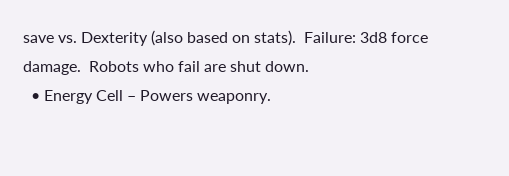save vs. Dexterity (also based on stats).  Failure: 3d8 force damage.  Robots who fail are shut down.
  • Energy Cell – Powers weaponry.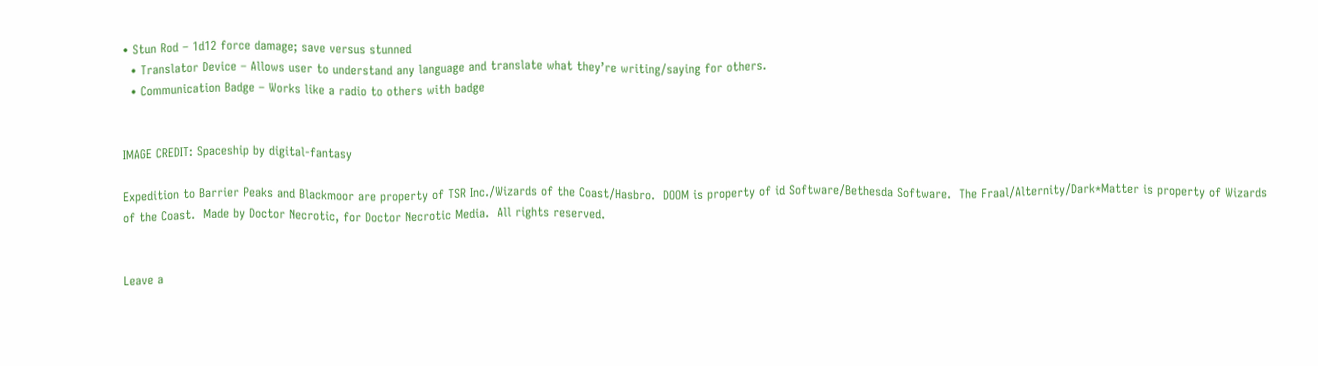• Stun Rod – 1d12 force damage; save versus stunned
  • Translator Device – Allows user to understand any language and translate what they’re writing/saying for others.
  • Communication Badge – Works like a radio to others with badge


IMAGE CREDIT: Spaceship by digital-fantasy

Expedition to Barrier Peaks and Blackmoor are property of TSR Inc./Wizards of the Coast/Hasbro.  DOOM is property of id Software/Bethesda Software.  The Fraal/Alternity/Dark*Matter is property of Wizards of the Coast.  Made by Doctor Necrotic, for Doctor Necrotic Media.  All rights reserved.


Leave a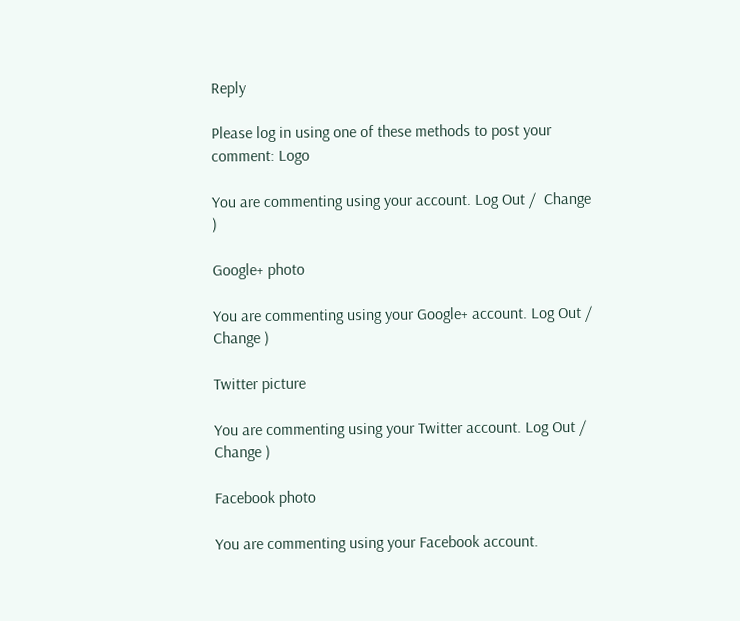Reply

Please log in using one of these methods to post your comment: Logo

You are commenting using your account. Log Out /  Change )

Google+ photo

You are commenting using your Google+ account. Log Out /  Change )

Twitter picture

You are commenting using your Twitter account. Log Out /  Change )

Facebook photo

You are commenting using your Facebook account.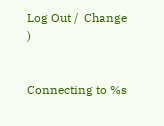Log Out /  Change )


Connecting to %s